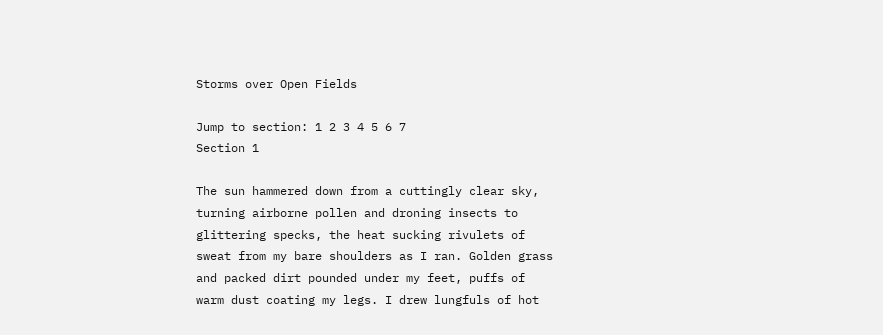Storms over Open Fields

Jump to section: 1 2 3 4 5 6 7
Section 1

The sun hammered down from a cuttingly clear sky, turning airborne pollen and droning insects to glittering specks, the heat sucking rivulets of sweat from my bare shoulders as I ran. Golden grass and packed dirt pounded under my feet, puffs of warm dust coating my legs. I drew lungfuls of hot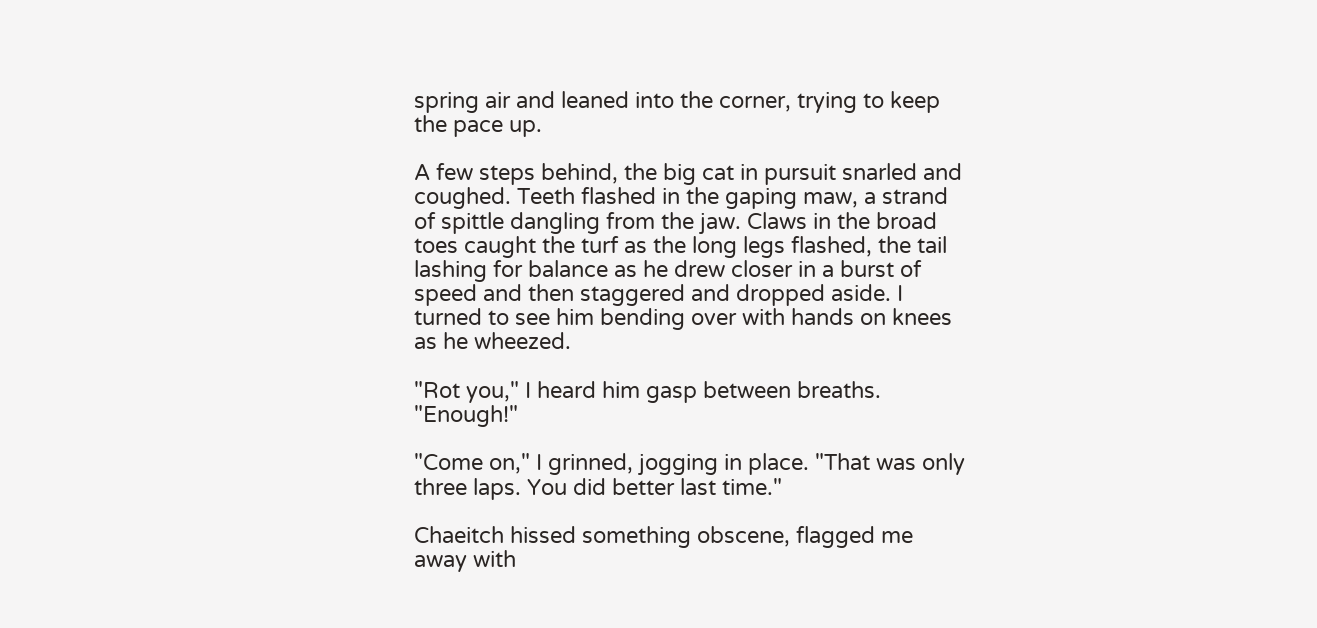spring air and leaned into the corner, trying to keep the pace up.

A few steps behind, the big cat in pursuit snarled and coughed. Teeth flashed in the gaping maw, a strand of spittle dangling from the jaw. Claws in the broad toes caught the turf as the long legs flashed, the tail lashing for balance as he drew closer in a burst of speed and then staggered and dropped aside. I turned to see him bending over with hands on knees as he wheezed.

"Rot you," I heard him gasp between breaths. "Enough!"

"Come on," I grinned, jogging in place. "That was only three laps. You did better last time."

Chaeitch hissed something obscene, flagged me away with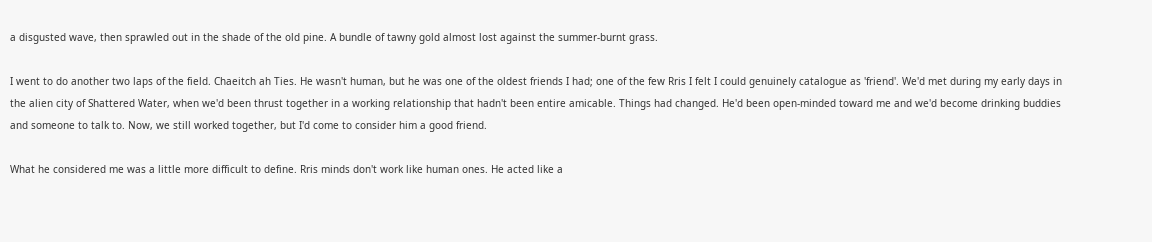a disgusted wave, then sprawled out in the shade of the old pine. A bundle of tawny gold almost lost against the summer-burnt grass.

I went to do another two laps of the field. Chaeitch ah Ties. He wasn't human, but he was one of the oldest friends I had; one of the few Rris I felt I could genuinely catalogue as 'friend'. We'd met during my early days in the alien city of Shattered Water, when we'd been thrust together in a working relationship that hadn't been entire amicable. Things had changed. He'd been open-minded toward me and we'd become drinking buddies and someone to talk to. Now, we still worked together, but I'd come to consider him a good friend.

What he considered me was a little more difficult to define. Rris minds don't work like human ones. He acted like a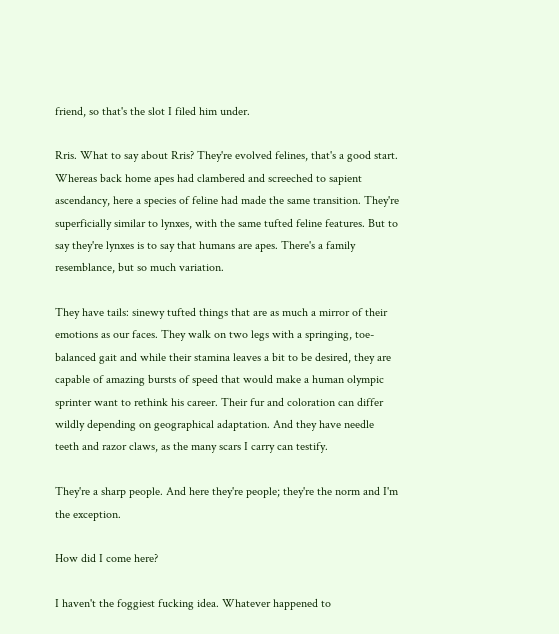friend, so that's the slot I filed him under.

Rris. What to say about Rris? They're evolved felines, that's a good start. Whereas back home apes had clambered and screeched to sapient ascendancy, here a species of feline had made the same transition. They're superficially similar to lynxes, with the same tufted feline features. But to say they're lynxes is to say that humans are apes. There's a family resemblance, but so much variation.

They have tails: sinewy tufted things that are as much a mirror of their emotions as our faces. They walk on two legs with a springing, toe-balanced gait and while their stamina leaves a bit to be desired, they are capable of amazing bursts of speed that would make a human olympic sprinter want to rethink his career. Their fur and coloration can differ wildly depending on geographical adaptation. And they have needle teeth and razor claws, as the many scars I carry can testify.

They're a sharp people. And here they're people; they're the norm and I'm the exception.

How did I come here?

I haven't the foggiest fucking idea. Whatever happened to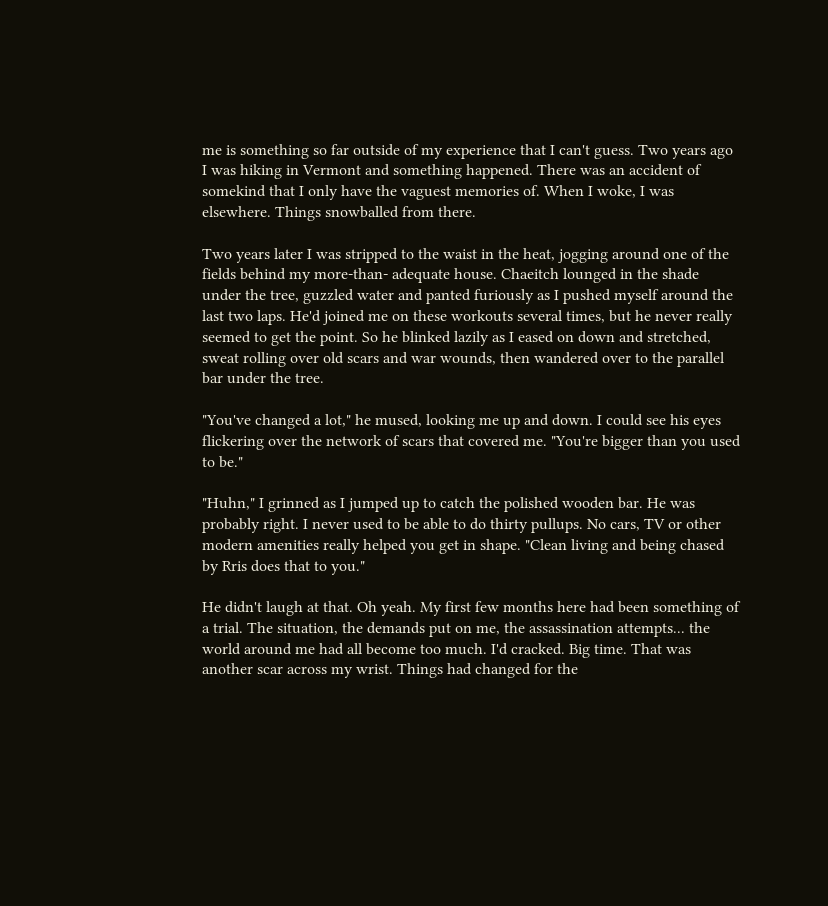me is something so far outside of my experience that I can't guess. Two years ago I was hiking in Vermont and something happened. There was an accident of somekind that I only have the vaguest memories of. When I woke, I was elsewhere. Things snowballed from there.

Two years later I was stripped to the waist in the heat, jogging around one of the fields behind my more-than- adequate house. Chaeitch lounged in the shade under the tree, guzzled water and panted furiously as I pushed myself around the last two laps. He'd joined me on these workouts several times, but he never really seemed to get the point. So he blinked lazily as I eased on down and stretched, sweat rolling over old scars and war wounds, then wandered over to the parallel bar under the tree.

"You've changed a lot," he mused, looking me up and down. I could see his eyes flickering over the network of scars that covered me. "You're bigger than you used to be."

"Huhn," I grinned as I jumped up to catch the polished wooden bar. He was probably right. I never used to be able to do thirty pullups. No cars, TV or other modern amenities really helped you get in shape. "Clean living and being chased by Rris does that to you."

He didn't laugh at that. Oh yeah. My first few months here had been something of a trial. The situation, the demands put on me, the assassination attempts... the world around me had all become too much. I'd cracked. Big time. That was another scar across my wrist. Things had changed for the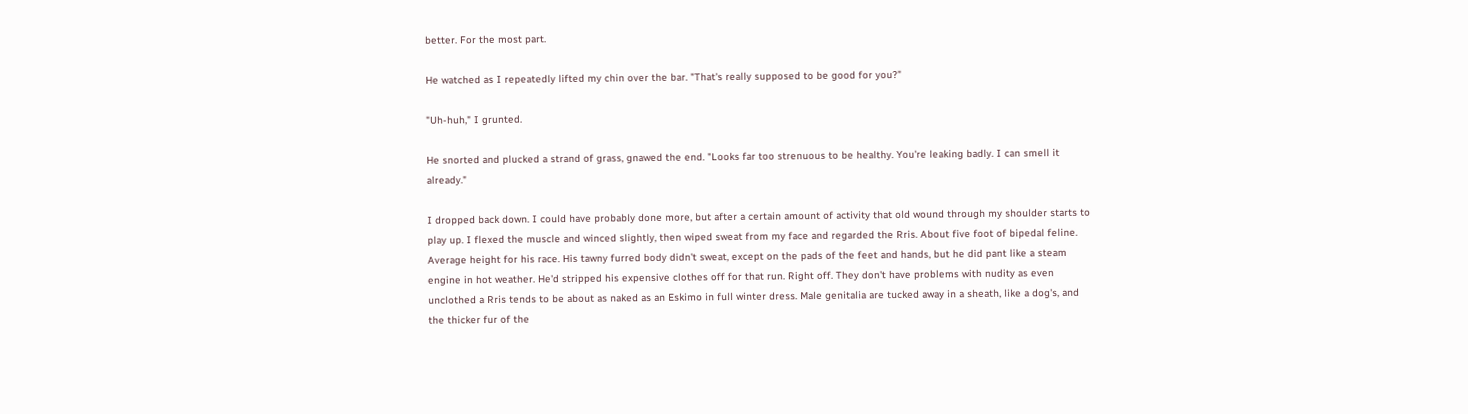better. For the most part.

He watched as I repeatedly lifted my chin over the bar. "That's really supposed to be good for you?"

"Uh-huh," I grunted.

He snorted and plucked a strand of grass, gnawed the end. "Looks far too strenuous to be healthy. You're leaking badly. I can smell it already."

I dropped back down. I could have probably done more, but after a certain amount of activity that old wound through my shoulder starts to play up. I flexed the muscle and winced slightly, then wiped sweat from my face and regarded the Rris. About five foot of bipedal feline. Average height for his race. His tawny furred body didn't sweat, except on the pads of the feet and hands, but he did pant like a steam engine in hot weather. He'd stripped his expensive clothes off for that run. Right off. They don't have problems with nudity as even unclothed a Rris tends to be about as naked as an Eskimo in full winter dress. Male genitalia are tucked away in a sheath, like a dog's, and the thicker fur of the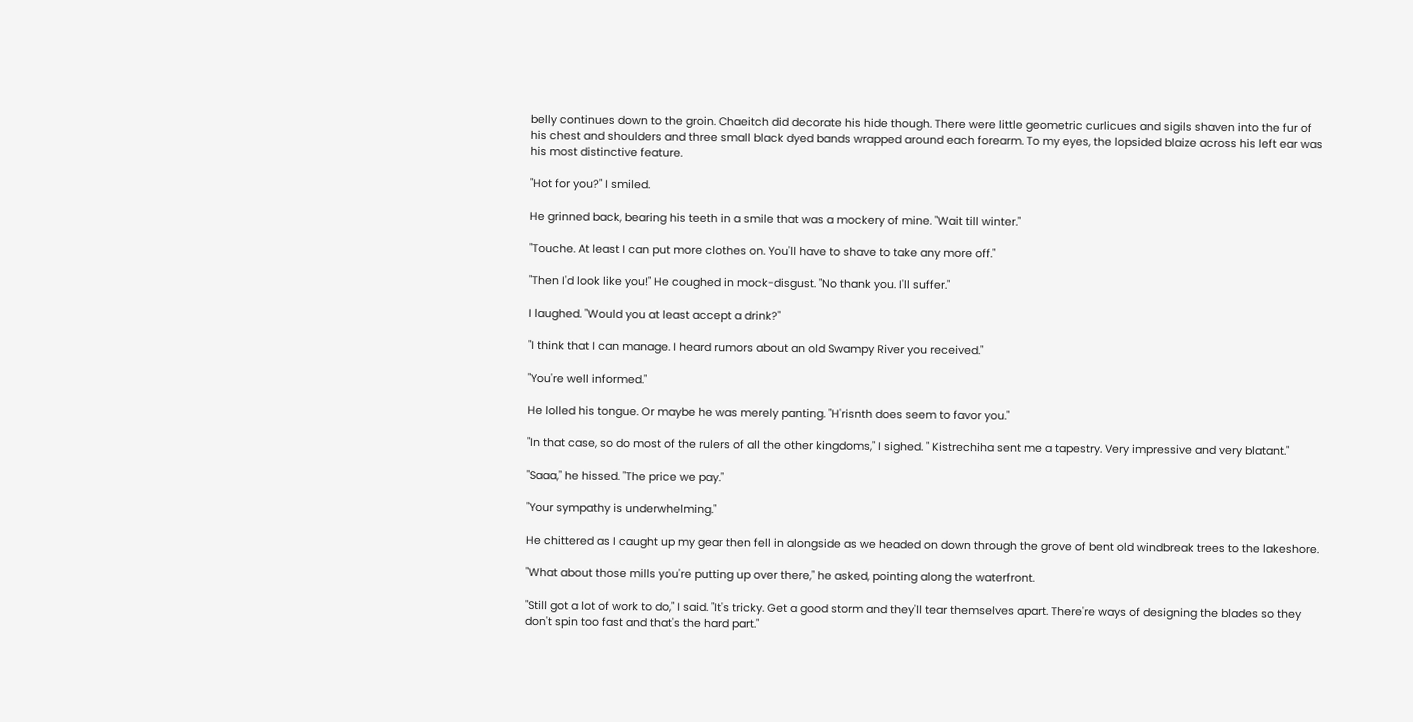belly continues down to the groin. Chaeitch did decorate his hide though. There were little geometric curlicues and sigils shaven into the fur of his chest and shoulders and three small black dyed bands wrapped around each forearm. To my eyes, the lopsided blaize across his left ear was his most distinctive feature.

"Hot for you?" I smiled.

He grinned back, bearing his teeth in a smile that was a mockery of mine. "Wait till winter."

"Touche. At least I can put more clothes on. You'll have to shave to take any more off."

"Then I'd look like you!" He coughed in mock-disgust. "No thank you. I'll suffer."

I laughed. "Would you at least accept a drink?"

"I think that I can manage. I heard rumors about an old Swampy River you received."

"You're well informed."

He lolled his tongue. Or maybe he was merely panting. "H'risnth does seem to favor you."

"In that case, so do most of the rulers of all the other kingdoms," I sighed. " Kistrechiha sent me a tapestry. Very impressive and very blatant."

"Saaa," he hissed. "The price we pay."

"Your sympathy is underwhelming."

He chittered as I caught up my gear then fell in alongside as we headed on down through the grove of bent old windbreak trees to the lakeshore.

"What about those mills you're putting up over there," he asked, pointing along the waterfront.

"Still got a lot of work to do," I said. "It's tricky. Get a good storm and they'll tear themselves apart. There're ways of designing the blades so they don't spin too fast and that's the hard part."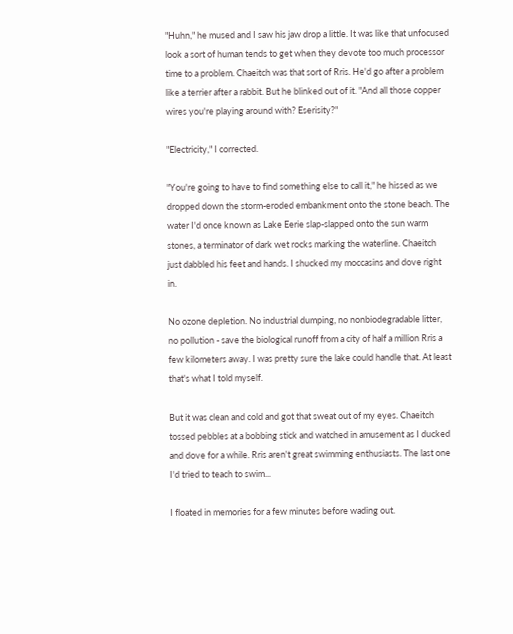"Huhn," he mused and I saw his jaw drop a little. It was like that unfocused look a sort of human tends to get when they devote too much processor time to a problem. Chaeitch was that sort of Rris. He'd go after a problem like a terrier after a rabbit. But he blinked out of it. "And all those copper wires you're playing around with? Eserisity?"

"Electricity," I corrected.

"You're going to have to find something else to call it," he hissed as we dropped down the storm-eroded embankment onto the stone beach. The water I'd once known as Lake Eerie slap-slapped onto the sun warm stones, a terminator of dark wet rocks marking the waterline. Chaeitch just dabbled his feet and hands. I shucked my moccasins and dove right in.

No ozone depletion. No industrial dumping, no nonbiodegradable litter, no pollution - save the biological runoff from a city of half a million Rris a few kilometers away. I was pretty sure the lake could handle that. At least that's what I told myself.

But it was clean and cold and got that sweat out of my eyes. Chaeitch tossed pebbles at a bobbing stick and watched in amusement as I ducked and dove for a while. Rris aren't great swimming enthusiasts. The last one I'd tried to teach to swim...

I floated in memories for a few minutes before wading out.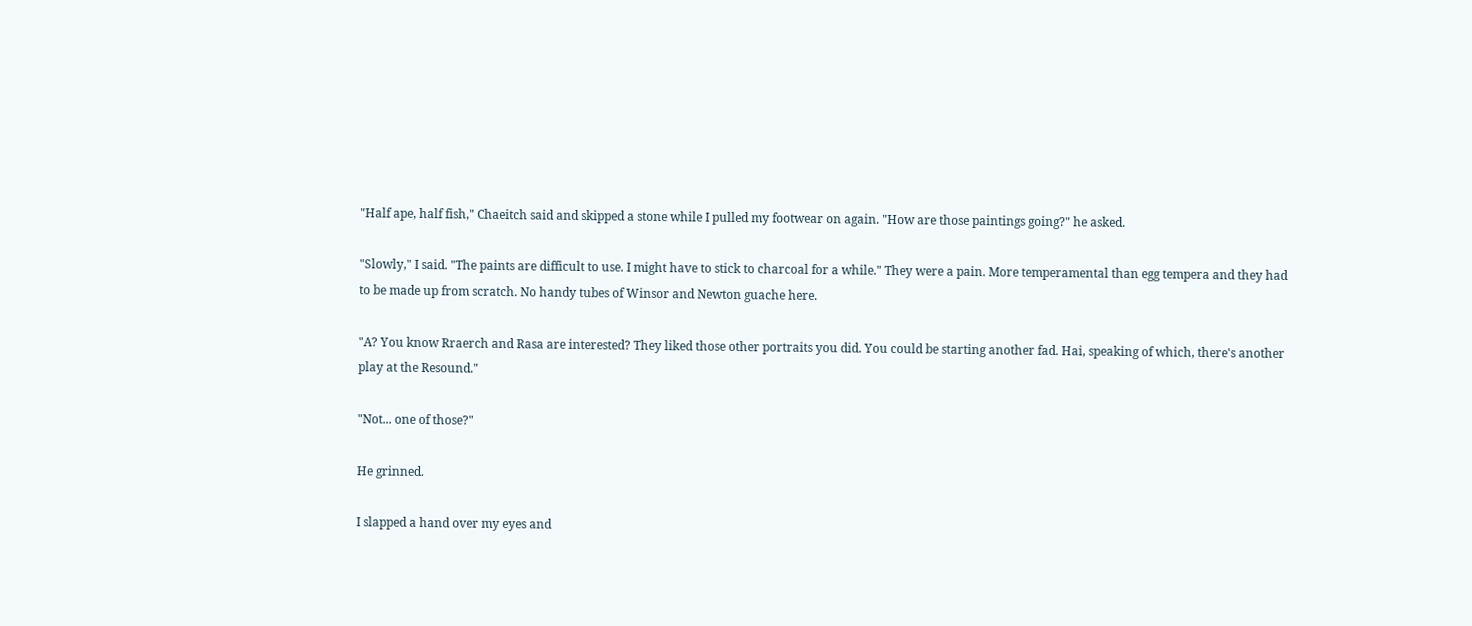"Half ape, half fish," Chaeitch said and skipped a stone while I pulled my footwear on again. "How are those paintings going?" he asked.

"Slowly," I said. "The paints are difficult to use. I might have to stick to charcoal for a while." They were a pain. More temperamental than egg tempera and they had to be made up from scratch. No handy tubes of Winsor and Newton guache here.

"A? You know Rraerch and Rasa are interested? They liked those other portraits you did. You could be starting another fad. Hai, speaking of which, there's another play at the Resound."

"Not... one of those?"

He grinned.

I slapped a hand over my eyes and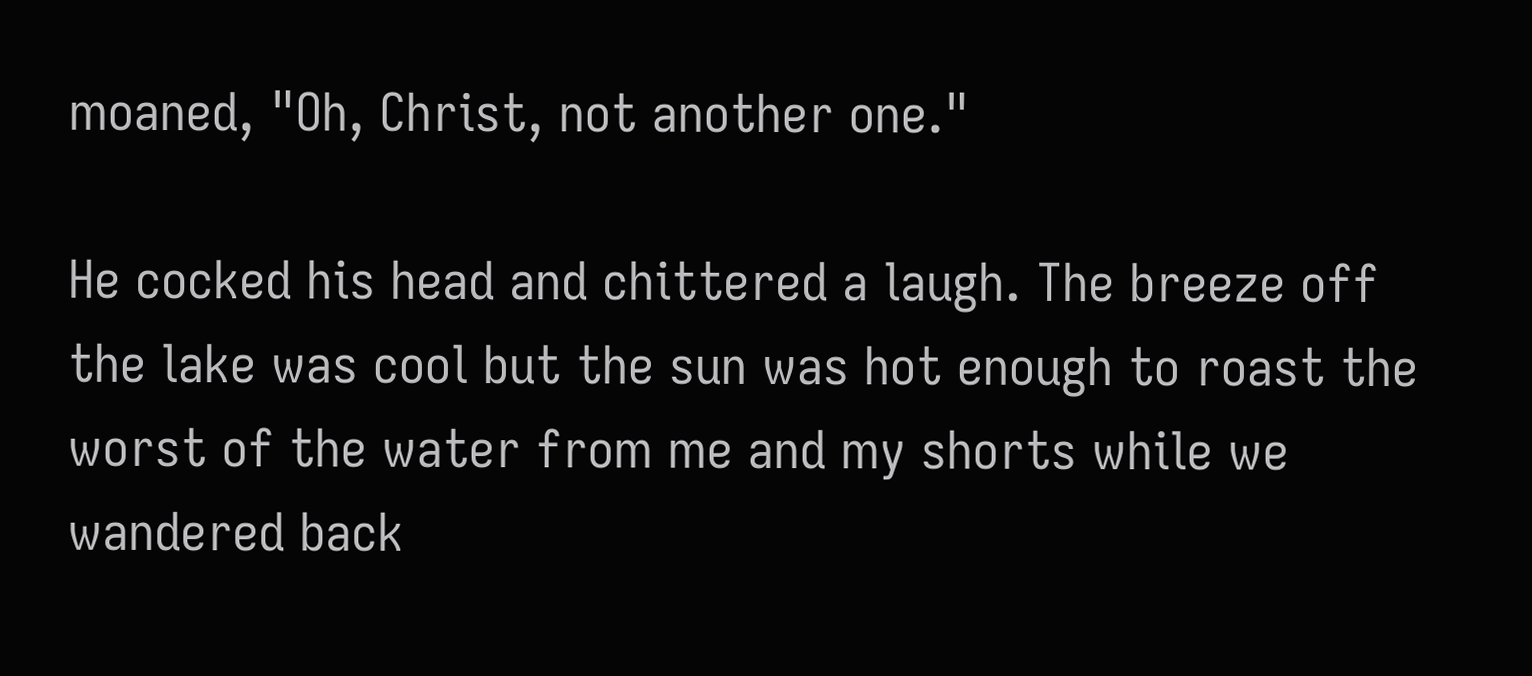moaned, "Oh, Christ, not another one."

He cocked his head and chittered a laugh. The breeze off the lake was cool but the sun was hot enough to roast the worst of the water from me and my shorts while we wandered back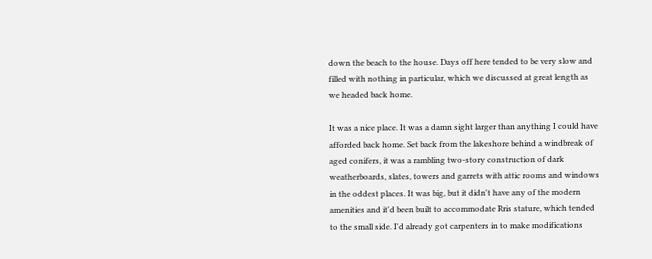down the beach to the house. Days off here tended to be very slow and filled with nothing in particular, which we discussed at great length as we headed back home.

It was a nice place. It was a damn sight larger than anything I could have afforded back home. Set back from the lakeshore behind a windbreak of aged conifers, it was a rambling two-story construction of dark weatherboards, slates, towers and garrets with attic rooms and windows in the oddest places. It was big, but it didn't have any of the modern amenities and it'd been built to accommodate Rris stature, which tended to the small side. I'd already got carpenters in to make modifications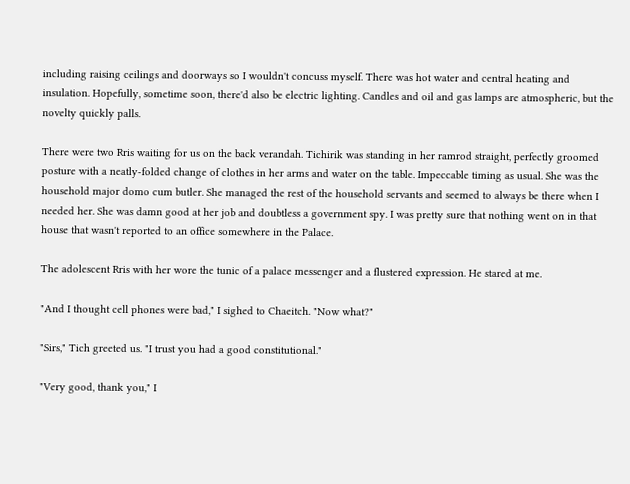including raising ceilings and doorways so I wouldn't concuss myself. There was hot water and central heating and insulation. Hopefully, sometime soon, there'd also be electric lighting. Candles and oil and gas lamps are atmospheric, but the novelty quickly palls.

There were two Rris waiting for us on the back verandah. Tichirik was standing in her ramrod straight, perfectly groomed posture with a neatly-folded change of clothes in her arms and water on the table. Impeccable timing as usual. She was the household major domo cum butler. She managed the rest of the household servants and seemed to always be there when I needed her. She was damn good at her job and doubtless a government spy. I was pretty sure that nothing went on in that house that wasn't reported to an office somewhere in the Palace.

The adolescent Rris with her wore the tunic of a palace messenger and a flustered expression. He stared at me.

"And I thought cell phones were bad," I sighed to Chaeitch. "Now what?"

"Sirs," Tich greeted us. "I trust you had a good constitutional."

"Very good, thank you," I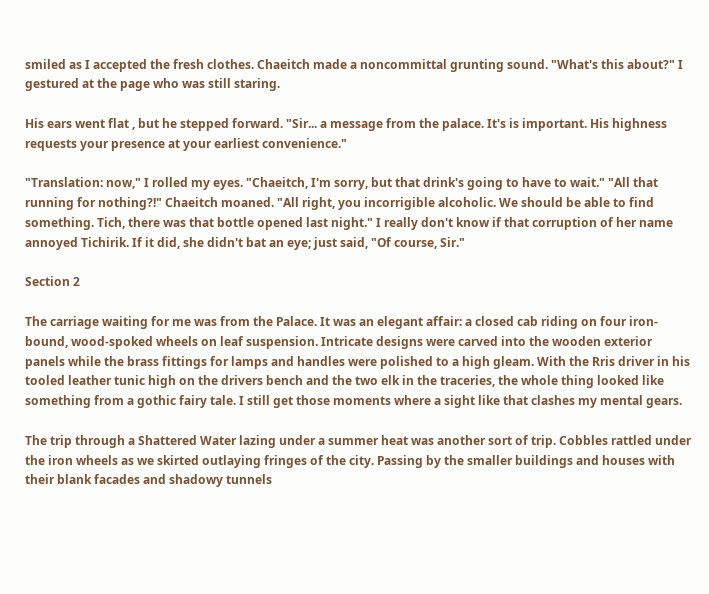smiled as I accepted the fresh clothes. Chaeitch made a noncommittal grunting sound. "What's this about?" I gestured at the page who was still staring.

His ears went flat , but he stepped forward. "Sir... a message from the palace. It's is important. His highness requests your presence at your earliest convenience."

"Translation: now," I rolled my eyes. "Chaeitch, I'm sorry, but that drink's going to have to wait." "All that running for nothing?!" Chaeitch moaned. "All right, you incorrigible alcoholic. We should be able to find something. Tich, there was that bottle opened last night." I really don't know if that corruption of her name annoyed Tichirik. If it did, she didn't bat an eye; just said, "Of course, Sir."

Section 2

The carriage waiting for me was from the Palace. It was an elegant affair: a closed cab riding on four iron-bound, wood-spoked wheels on leaf suspension. Intricate designs were carved into the wooden exterior panels while the brass fittings for lamps and handles were polished to a high gleam. With the Rris driver in his tooled leather tunic high on the drivers bench and the two elk in the traceries, the whole thing looked like something from a gothic fairy tale. I still get those moments where a sight like that clashes my mental gears.

The trip through a Shattered Water lazing under a summer heat was another sort of trip. Cobbles rattled under the iron wheels as we skirted outlaying fringes of the city. Passing by the smaller buildings and houses with their blank facades and shadowy tunnels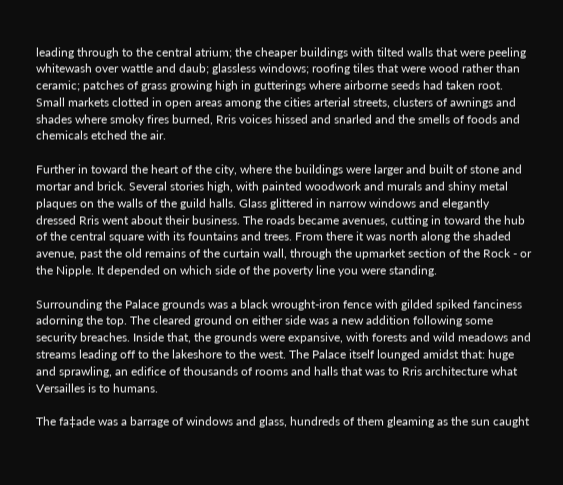leading through to the central atrium; the cheaper buildings with tilted walls that were peeling whitewash over wattle and daub; glassless windows; roofing tiles that were wood rather than ceramic; patches of grass growing high in gutterings where airborne seeds had taken root. Small markets clotted in open areas among the cities arterial streets, clusters of awnings and shades where smoky fires burned, Rris voices hissed and snarled and the smells of foods and chemicals etched the air.

Further in toward the heart of the city, where the buildings were larger and built of stone and mortar and brick. Several stories high, with painted woodwork and murals and shiny metal plaques on the walls of the guild halls. Glass glittered in narrow windows and elegantly dressed Rris went about their business. The roads became avenues, cutting in toward the hub of the central square with its fountains and trees. From there it was north along the shaded avenue, past the old remains of the curtain wall, through the upmarket section of the Rock - or the Nipple. It depended on which side of the poverty line you were standing.

Surrounding the Palace grounds was a black wrought-iron fence with gilded spiked fanciness adorning the top. The cleared ground on either side was a new addition following some security breaches. Inside that, the grounds were expansive, with forests and wild meadows and streams leading off to the lakeshore to the west. The Palace itself lounged amidst that: huge and sprawling, an edifice of thousands of rooms and halls that was to Rris architecture what Versailles is to humans.

The fa‡ade was a barrage of windows and glass, hundreds of them gleaming as the sun caught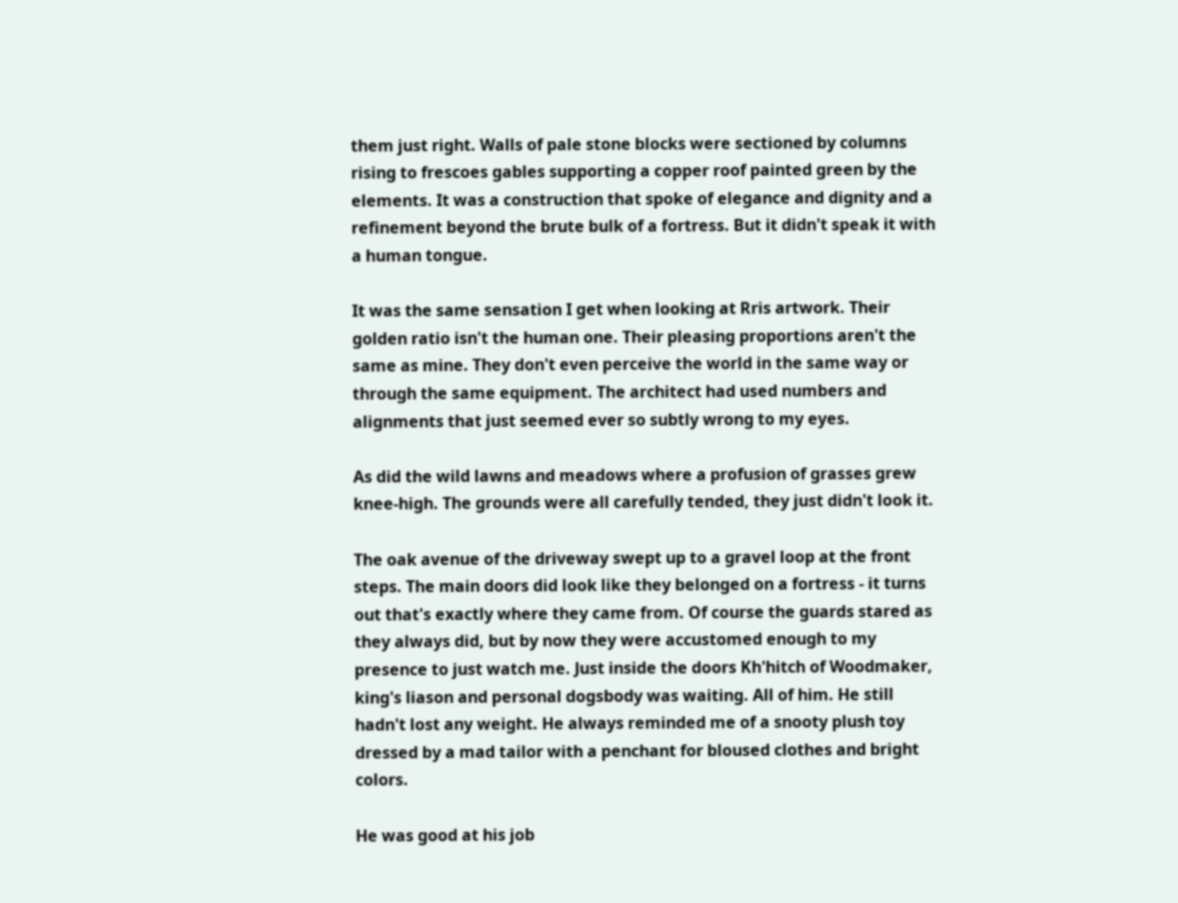them just right. Walls of pale stone blocks were sectioned by columns rising to frescoes gables supporting a copper roof painted green by the elements. It was a construction that spoke of elegance and dignity and a refinement beyond the brute bulk of a fortress. But it didn't speak it with a human tongue.

It was the same sensation I get when looking at Rris artwork. Their golden ratio isn't the human one. Their pleasing proportions aren't the same as mine. They don't even perceive the world in the same way or through the same equipment. The architect had used numbers and alignments that just seemed ever so subtly wrong to my eyes.

As did the wild lawns and meadows where a profusion of grasses grew knee-high. The grounds were all carefully tended, they just didn't look it.

The oak avenue of the driveway swept up to a gravel loop at the front steps. The main doors did look like they belonged on a fortress - it turns out that's exactly where they came from. Of course the guards stared as they always did, but by now they were accustomed enough to my presence to just watch me. Just inside the doors Kh'hitch of Woodmaker, king's liason and personal dogsbody was waiting. All of him. He still hadn't lost any weight. He always reminded me of a snooty plush toy dressed by a mad tailor with a penchant for bloused clothes and bright colors.

He was good at his job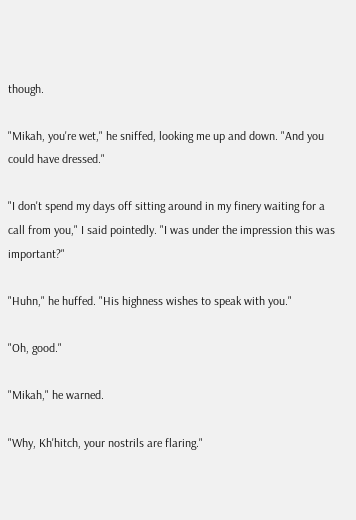though.

"Mikah, you're wet," he sniffed, looking me up and down. "And you could have dressed."

"I don't spend my days off sitting around in my finery waiting for a call from you," I said pointedly. "I was under the impression this was important?"

"Huhn," he huffed. "His highness wishes to speak with you."

"Oh, good."

"Mikah," he warned.

"Why, Kh'hitch, your nostrils are flaring."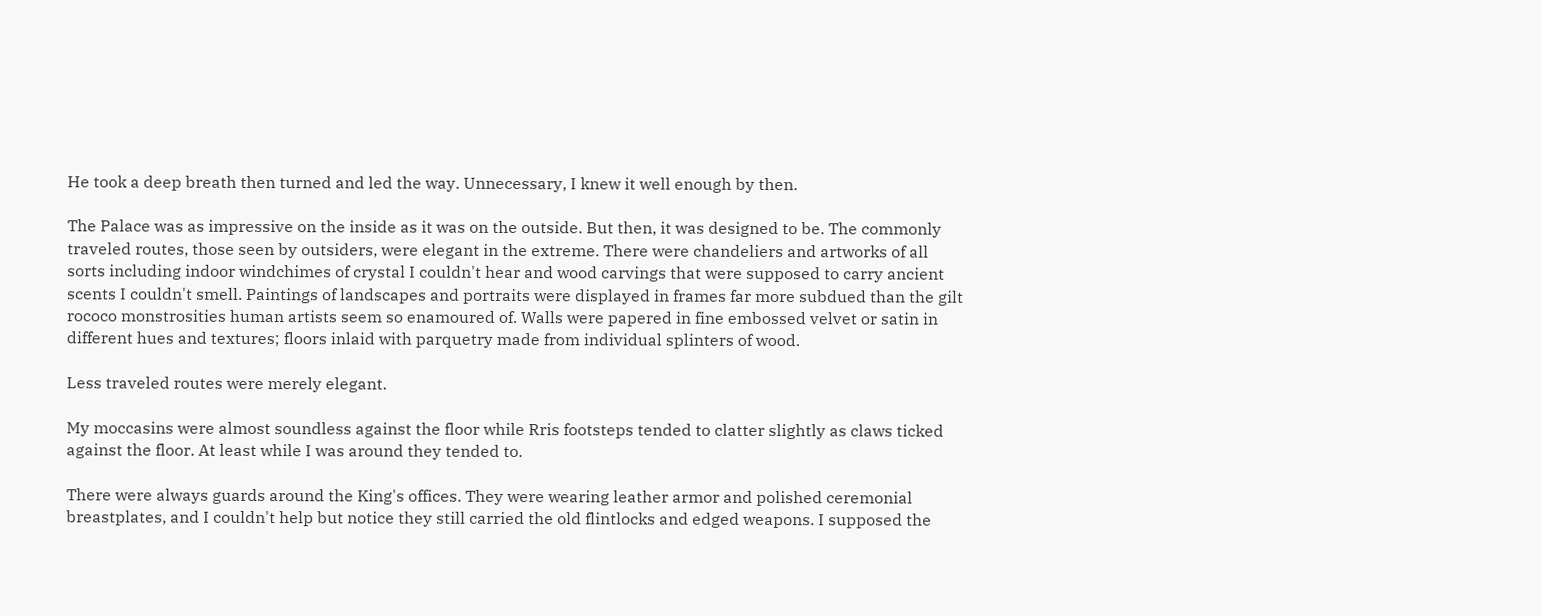He took a deep breath then turned and led the way. Unnecessary, I knew it well enough by then.

The Palace was as impressive on the inside as it was on the outside. But then, it was designed to be. The commonly traveled routes, those seen by outsiders, were elegant in the extreme. There were chandeliers and artworks of all sorts including indoor windchimes of crystal I couldn't hear and wood carvings that were supposed to carry ancient scents I couldn't smell. Paintings of landscapes and portraits were displayed in frames far more subdued than the gilt rococo monstrosities human artists seem so enamoured of. Walls were papered in fine embossed velvet or satin in different hues and textures; floors inlaid with parquetry made from individual splinters of wood.

Less traveled routes were merely elegant.

My moccasins were almost soundless against the floor while Rris footsteps tended to clatter slightly as claws ticked against the floor. At least while I was around they tended to.

There were always guards around the King's offices. They were wearing leather armor and polished ceremonial breastplates, and I couldn't help but notice they still carried the old flintlocks and edged weapons. I supposed the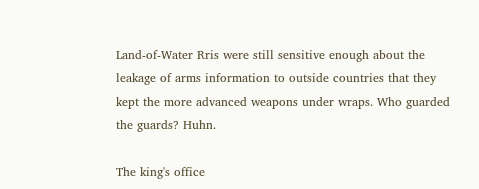Land-of-Water Rris were still sensitive enough about the leakage of arms information to outside countries that they kept the more advanced weapons under wraps. Who guarded the guards? Huhn.

The king's office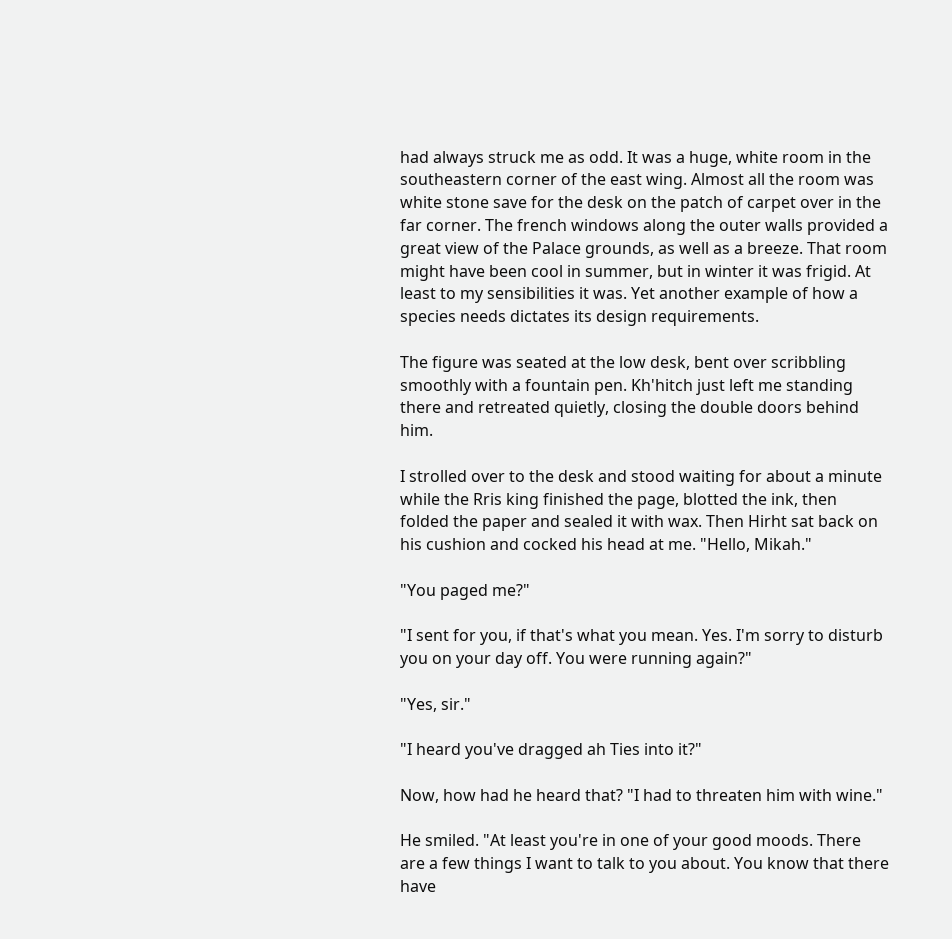had always struck me as odd. It was a huge, white room in the southeastern corner of the east wing. Almost all the room was white stone save for the desk on the patch of carpet over in the far corner. The french windows along the outer walls provided a great view of the Palace grounds, as well as a breeze. That room might have been cool in summer, but in winter it was frigid. At least to my sensibilities it was. Yet another example of how a species needs dictates its design requirements.

The figure was seated at the low desk, bent over scribbling smoothly with a fountain pen. Kh'hitch just left me standing there and retreated quietly, closing the double doors behind him.

I strolled over to the desk and stood waiting for about a minute while the Rris king finished the page, blotted the ink, then folded the paper and sealed it with wax. Then Hirht sat back on his cushion and cocked his head at me. "Hello, Mikah."

"You paged me?"

"I sent for you, if that's what you mean. Yes. I'm sorry to disturb you on your day off. You were running again?"

"Yes, sir."

"I heard you've dragged ah Ties into it?"

Now, how had he heard that? "I had to threaten him with wine."

He smiled. "At least you're in one of your good moods. There are a few things I want to talk to you about. You know that there have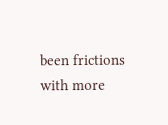been frictions with more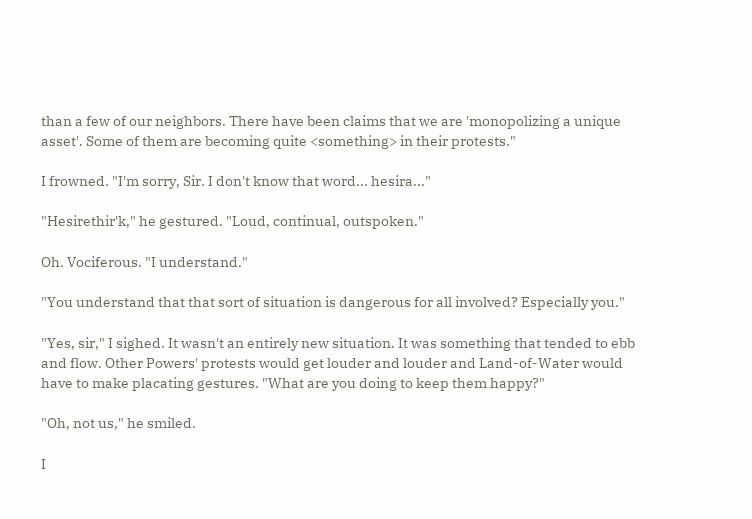than a few of our neighbors. There have been claims that we are 'monopolizing a unique asset'. Some of them are becoming quite <something> in their protests."

I frowned. "I'm sorry, Sir. I don't know that word... hesira..."

"Hesirethir'k," he gestured. "Loud, continual, outspoken."

Oh. Vociferous. "I understand."

"You understand that that sort of situation is dangerous for all involved? Especially you."

"Yes, sir," I sighed. It wasn't an entirely new situation. It was something that tended to ebb and flow. Other Powers' protests would get louder and louder and Land-of-Water would have to make placating gestures. "What are you doing to keep them happy?"

"Oh, not us," he smiled.

I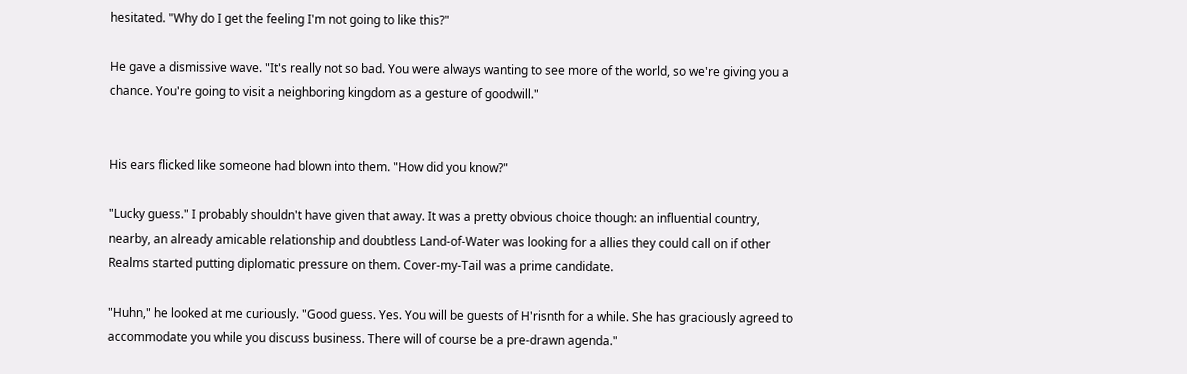hesitated. "Why do I get the feeling I'm not going to like this?"

He gave a dismissive wave. "It's really not so bad. You were always wanting to see more of the world, so we're giving you a chance. You're going to visit a neighboring kingdom as a gesture of goodwill."


His ears flicked like someone had blown into them. "How did you know?"

"Lucky guess." I probably shouldn't have given that away. It was a pretty obvious choice though: an influential country, nearby, an already amicable relationship and doubtless Land-of-Water was looking for a allies they could call on if other Realms started putting diplomatic pressure on them. Cover-my-Tail was a prime candidate.

"Huhn," he looked at me curiously. "Good guess. Yes. You will be guests of H'risnth for a while. She has graciously agreed to accommodate you while you discuss business. There will of course be a pre-drawn agenda."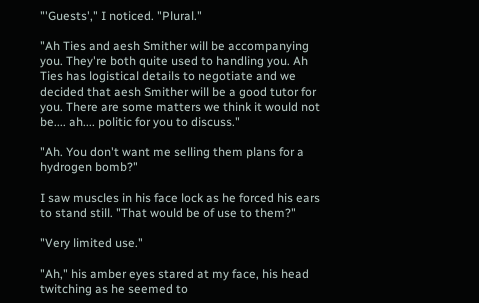"'Guests'," I noticed. "Plural."

"Ah Ties and aesh Smither will be accompanying you. They're both quite used to handling you. Ah Ties has logistical details to negotiate and we decided that aesh Smither will be a good tutor for you. There are some matters we think it would not be.... ah.... politic for you to discuss."

"Ah. You don't want me selling them plans for a hydrogen bomb?"

I saw muscles in his face lock as he forced his ears to stand still. "That would be of use to them?"

"Very limited use."

"Ah," his amber eyes stared at my face, his head twitching as he seemed to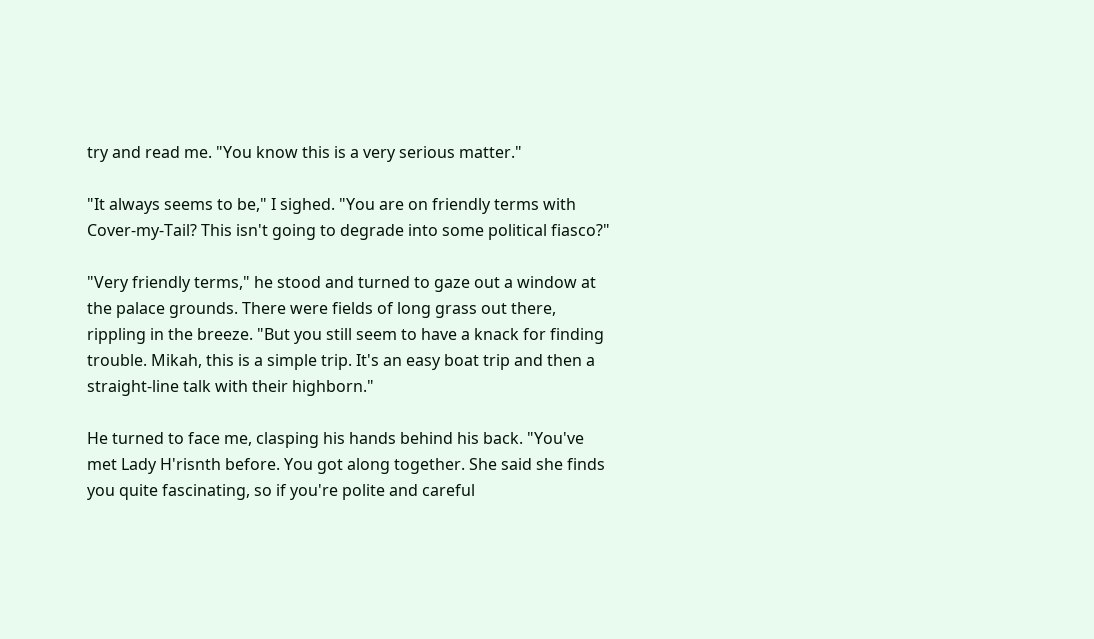try and read me. "You know this is a very serious matter."

"It always seems to be," I sighed. "You are on friendly terms with Cover-my-Tail? This isn't going to degrade into some political fiasco?"

"Very friendly terms," he stood and turned to gaze out a window at the palace grounds. There were fields of long grass out there, rippling in the breeze. "But you still seem to have a knack for finding trouble. Mikah, this is a simple trip. It's an easy boat trip and then a straight-line talk with their highborn."

He turned to face me, clasping his hands behind his back. "You've met Lady H'risnth before. You got along together. She said she finds you quite fascinating, so if you're polite and careful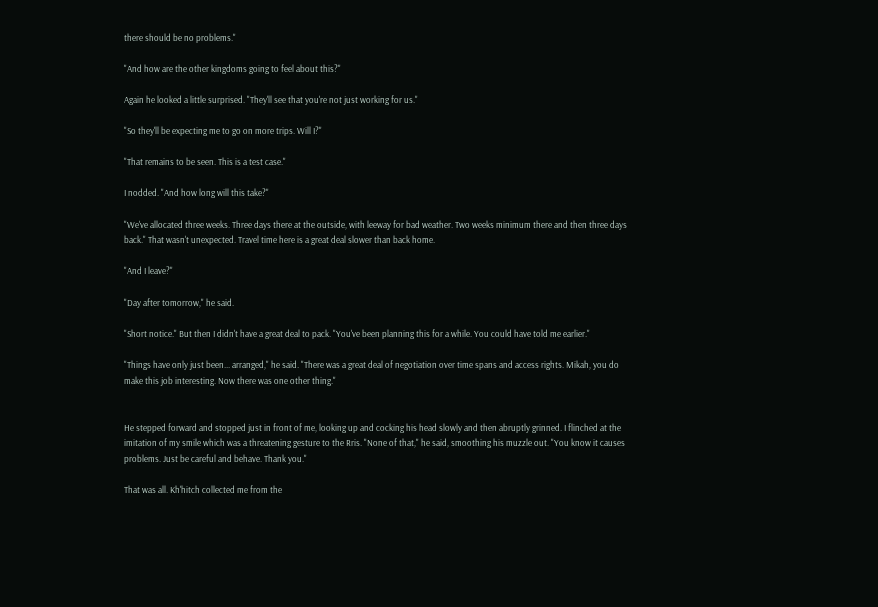there should be no problems."

"And how are the other kingdoms going to feel about this?"

Again he looked a little surprised. "They'll see that you're not just working for us."

"So they'll be expecting me to go on more trips. Will I?"

"That remains to be seen. This is a test case."

I nodded. "And how long will this take?"

"We've allocated three weeks. Three days there at the outside, with leeway for bad weather. Two weeks minimum there and then three days back." That wasn't unexpected. Travel time here is a great deal slower than back home.

"And I leave?"

"Day after tomorrow," he said.

"Short notice." But then I didn't have a great deal to pack. "You've been planning this for a while. You could have told me earlier."

"Things have only just been... arranged," he said. "There was a great deal of negotiation over time spans and access rights. Mikah, you do make this job interesting. Now there was one other thing."


He stepped forward and stopped just in front of me, looking up and cocking his head slowly and then abruptly grinned. I flinched at the imitation of my smile which was a threatening gesture to the Rris. "None of that," he said, smoothing his muzzle out. "You know it causes problems. Just be careful and behave. Thank you."

That was all. Kh'hitch collected me from the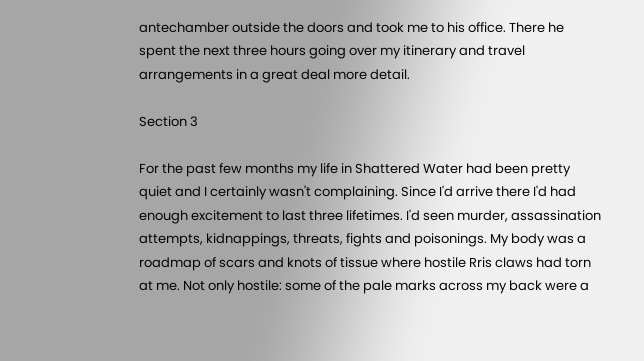antechamber outside the doors and took me to his office. There he spent the next three hours going over my itinerary and travel arrangements in a great deal more detail.

Section 3

For the past few months my life in Shattered Water had been pretty quiet and I certainly wasn't complaining. Since I'd arrive there I'd had enough excitement to last three lifetimes. I'd seen murder, assassination attempts, kidnappings, threats, fights and poisonings. My body was a roadmap of scars and knots of tissue where hostile Rris claws had torn at me. Not only hostile: some of the pale marks across my back were a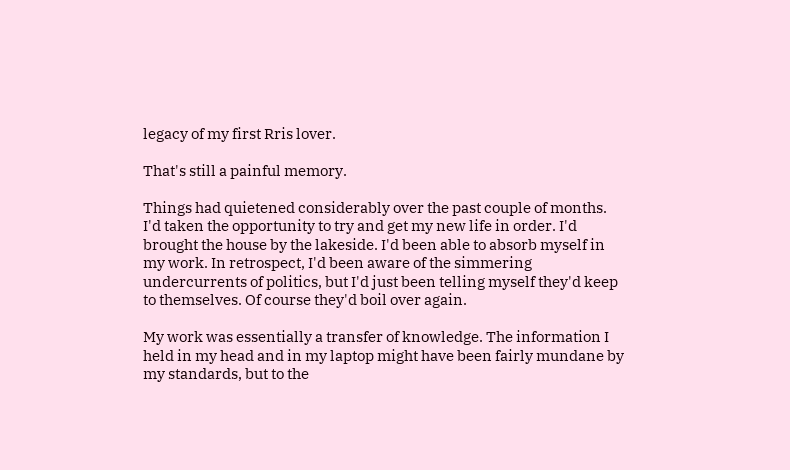legacy of my first Rris lover.

That's still a painful memory.

Things had quietened considerably over the past couple of months. I'd taken the opportunity to try and get my new life in order. I'd brought the house by the lakeside. I'd been able to absorb myself in my work. In retrospect, I'd been aware of the simmering undercurrents of politics, but I'd just been telling myself they'd keep to themselves. Of course they'd boil over again.

My work was essentially a transfer of knowledge. The information I held in my head and in my laptop might have been fairly mundane by my standards, but to the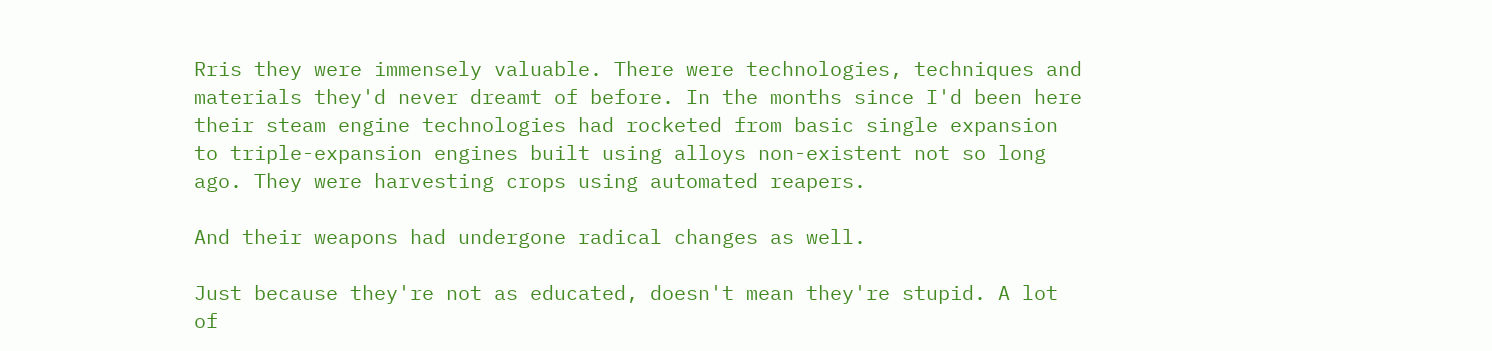Rris they were immensely valuable. There were technologies, techniques and materials they'd never dreamt of before. In the months since I'd been here their steam engine technologies had rocketed from basic single expansion to triple-expansion engines built using alloys non-existent not so long ago. They were harvesting crops using automated reapers.

And their weapons had undergone radical changes as well.

Just because they're not as educated, doesn't mean they're stupid. A lot of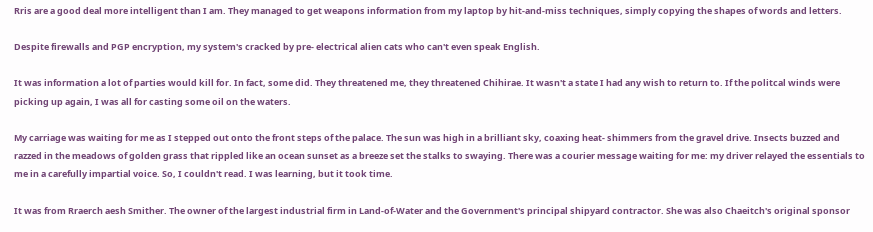Rris are a good deal more intelligent than I am. They managed to get weapons information from my laptop by hit-and-miss techniques, simply copying the shapes of words and letters.

Despite firewalls and PGP encryption, my system's cracked by pre- electrical alien cats who can't even speak English.

It was information a lot of parties would kill for. In fact, some did. They threatened me, they threatened Chihirae. It wasn't a state I had any wish to return to. If the politcal winds were picking up again, I was all for casting some oil on the waters.

My carriage was waiting for me as I stepped out onto the front steps of the palace. The sun was high in a brilliant sky, coaxing heat- shimmers from the gravel drive. Insects buzzed and razzed in the meadows of golden grass that rippled like an ocean sunset as a breeze set the stalks to swaying. There was a courier message waiting for me: my driver relayed the essentials to me in a carefully impartial voice. So, I couldn't read. I was learning, but it took time.

It was from Rraerch aesh Smither. The owner of the largest industrial firm in Land-of-Water and the Government's principal shipyard contractor. She was also Chaeitch's original sponsor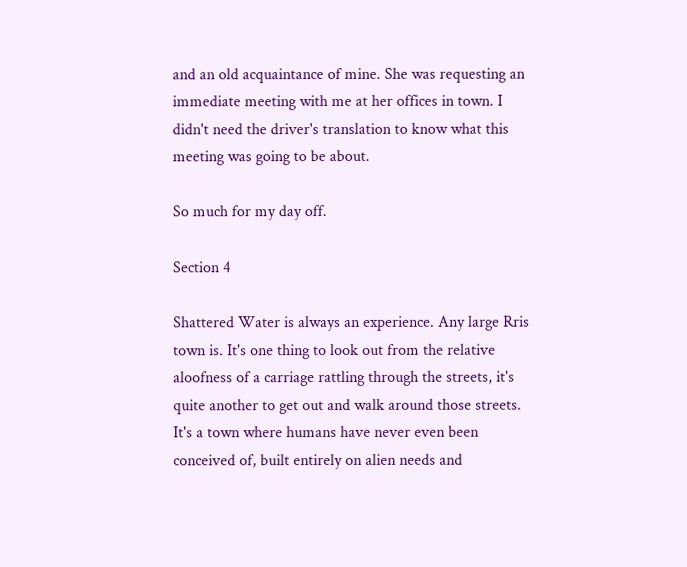and an old acquaintance of mine. She was requesting an immediate meeting with me at her offices in town. I didn't need the driver's translation to know what this meeting was going to be about.

So much for my day off.

Section 4

Shattered Water is always an experience. Any large Rris town is. It's one thing to look out from the relative aloofness of a carriage rattling through the streets, it's quite another to get out and walk around those streets. It's a town where humans have never even been conceived of, built entirely on alien needs and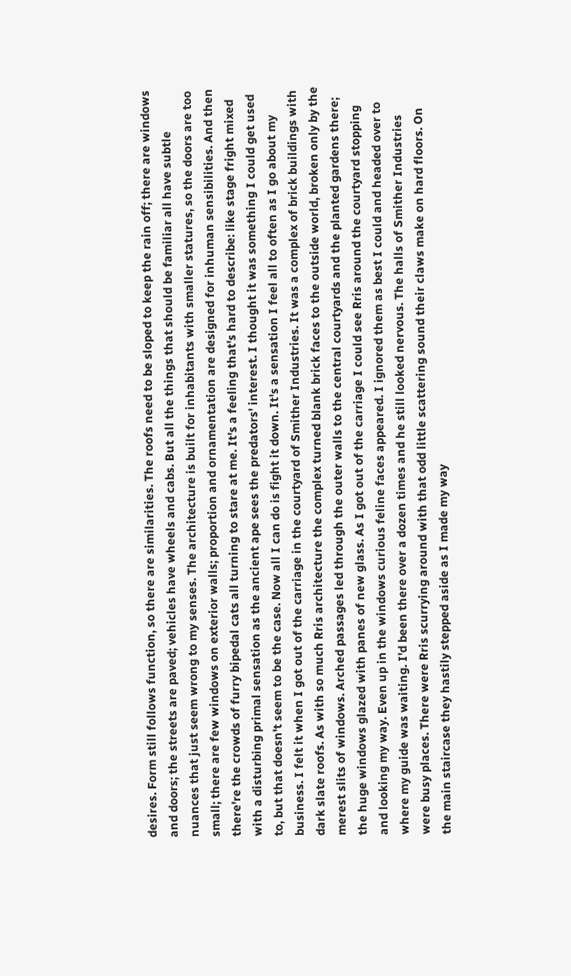desires. Form still follows function, so there are similarities. The roofs need to be sloped to keep the rain off; there are windows and doors; the streets are paved; vehicles have wheels and cabs. But all the things that should be familiar all have subtle nuances that just seem wrong to my senses. The architecture is built for inhabitants with smaller statures, so the doors are too small; there are few windows on exterior walls; proportion and ornamentation are designed for inhuman sensibilities. And then there're the crowds of furry bipedal cats all turning to stare at me. It's a feeling that's hard to describe: like stage fright mixed with a disturbing primal sensation as the ancient ape sees the predators' interest. I thought it was something I could get used to, but that doesn't seem to be the case. Now all I can do is fight it down. It's a sensation I feel all to often as I go about my business. I felt it when I got out of the carriage in the courtyard of Smither Industries. It was a complex of brick buildings with dark slate roofs. As with so much Rris architecture the complex turned blank brick faces to the outside world, broken only by the merest slits of windows. Arched passages led through the outer walls to the central courtyards and the planted gardens there; the huge windows glazed with panes of new glass. As I got out of the carriage I could see Rris around the courtyard stopping and looking my way. Even up in the windows curious feline faces appeared. I ignored them as best I could and headed over to where my guide was waiting. I'd been there over a dozen times and he still looked nervous. The halls of Smither Industries were busy places. There were Rris scurrying around with that odd little scattering sound their claws make on hard floors. On the main staircase they hastily stepped aside as I made my way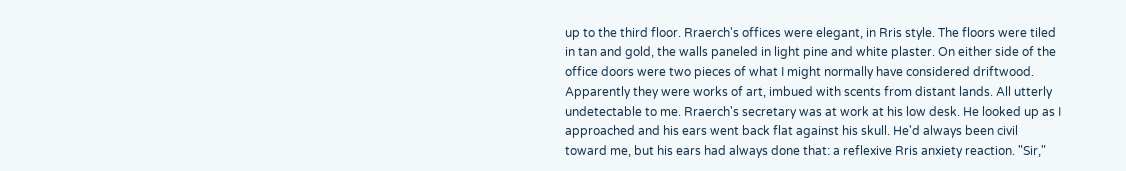up to the third floor. Rraerch's offices were elegant, in Rris style. The floors were tiled in tan and gold, the walls paneled in light pine and white plaster. On either side of the office doors were two pieces of what I might normally have considered driftwood. Apparently they were works of art, imbued with scents from distant lands. All utterly undetectable to me. Rraerch's secretary was at work at his low desk. He looked up as I approached and his ears went back flat against his skull. He'd always been civil toward me, but his ears had always done that: a reflexive Rris anxiety reaction. "Sir,"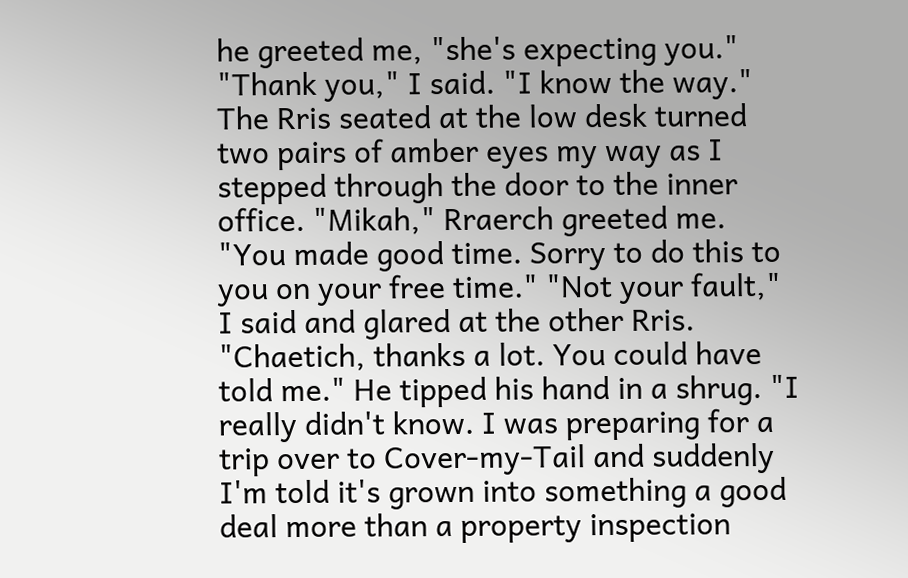he greeted me, "she's expecting you." "Thank you," I said. "I know the way." The Rris seated at the low desk turned two pairs of amber eyes my way as I stepped through the door to the inner office. "Mikah," Rraerch greeted me. "You made good time. Sorry to do this to you on your free time." "Not your fault," I said and glared at the other Rris. "Chaetich, thanks a lot. You could have told me." He tipped his hand in a shrug. "I really didn't know. I was preparing for a trip over to Cover-my-Tail and suddenly I'm told it's grown into something a good deal more than a property inspection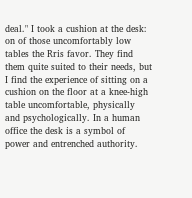deal." I took a cushion at the desk: on of those uncomfortably low tables the Rris favor. They find them quite suited to their needs, but I find the experience of sitting on a cushion on the floor at a knee-high table uncomfortable, physically and psychologically. In a human office the desk is a symbol of power and entrenched authority.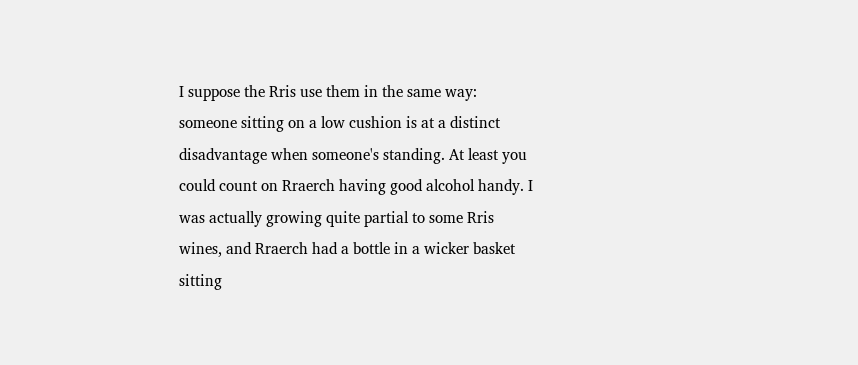I suppose the Rris use them in the same way: someone sitting on a low cushion is at a distinct disadvantage when someone's standing. At least you could count on Rraerch having good alcohol handy. I was actually growing quite partial to some Rris wines, and Rraerch had a bottle in a wicker basket sitting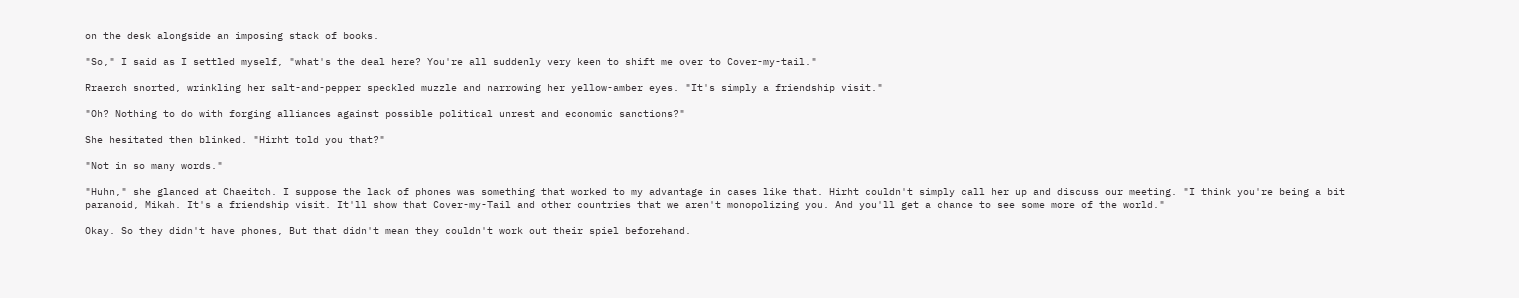on the desk alongside an imposing stack of books.

"So," I said as I settled myself, "what's the deal here? You're all suddenly very keen to shift me over to Cover-my-tail."

Rraerch snorted, wrinkling her salt-and-pepper speckled muzzle and narrowing her yellow-amber eyes. "It's simply a friendship visit."

"Oh? Nothing to do with forging alliances against possible political unrest and economic sanctions?"

She hesitated then blinked. "Hirht told you that?"

"Not in so many words."

"Huhn," she glanced at Chaeitch. I suppose the lack of phones was something that worked to my advantage in cases like that. Hirht couldn't simply call her up and discuss our meeting. "I think you're being a bit paranoid, Mikah. It's a friendship visit. It'll show that Cover-my-Tail and other countries that we aren't monopolizing you. And you'll get a chance to see some more of the world."

Okay. So they didn't have phones, But that didn't mean they couldn't work out their spiel beforehand.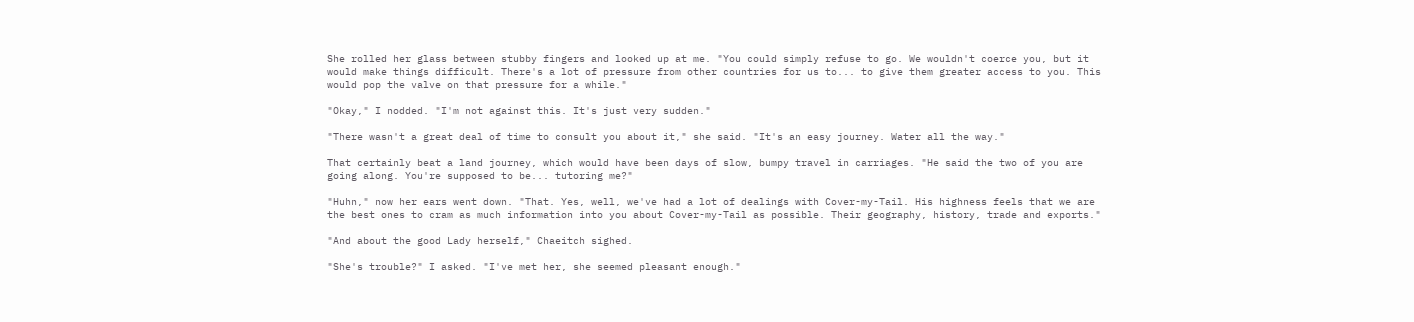She rolled her glass between stubby fingers and looked up at me. "You could simply refuse to go. We wouldn't coerce you, but it would make things difficult. There's a lot of pressure from other countries for us to... to give them greater access to you. This would pop the valve on that pressure for a while."

"Okay," I nodded. "I'm not against this. It's just very sudden."

"There wasn't a great deal of time to consult you about it," she said. "It's an easy journey. Water all the way."

That certainly beat a land journey, which would have been days of slow, bumpy travel in carriages. "He said the two of you are going along. You're supposed to be... tutoring me?"

"Huhn," now her ears went down. "That. Yes, well, we've had a lot of dealings with Cover-my-Tail. His highness feels that we are the best ones to cram as much information into you about Cover-my-Tail as possible. Their geography, history, trade and exports."

"And about the good Lady herself," Chaeitch sighed.

"She's trouble?" I asked. "I've met her, she seemed pleasant enough."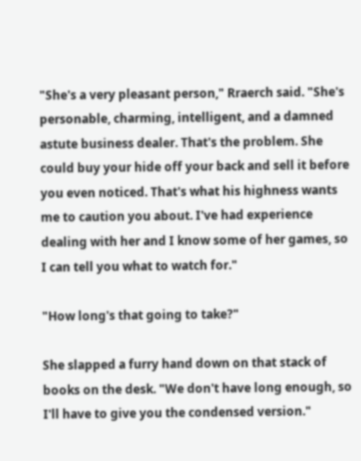"She's a very pleasant person," Rraerch said. "She's personable, charming, intelligent, and a damned astute business dealer. That's the problem. She could buy your hide off your back and sell it before you even noticed. That's what his highness wants me to caution you about. I've had experience dealing with her and I know some of her games, so I can tell you what to watch for."

"How long's that going to take?"

She slapped a furry hand down on that stack of books on the desk. "We don't have long enough, so I'll have to give you the condensed version."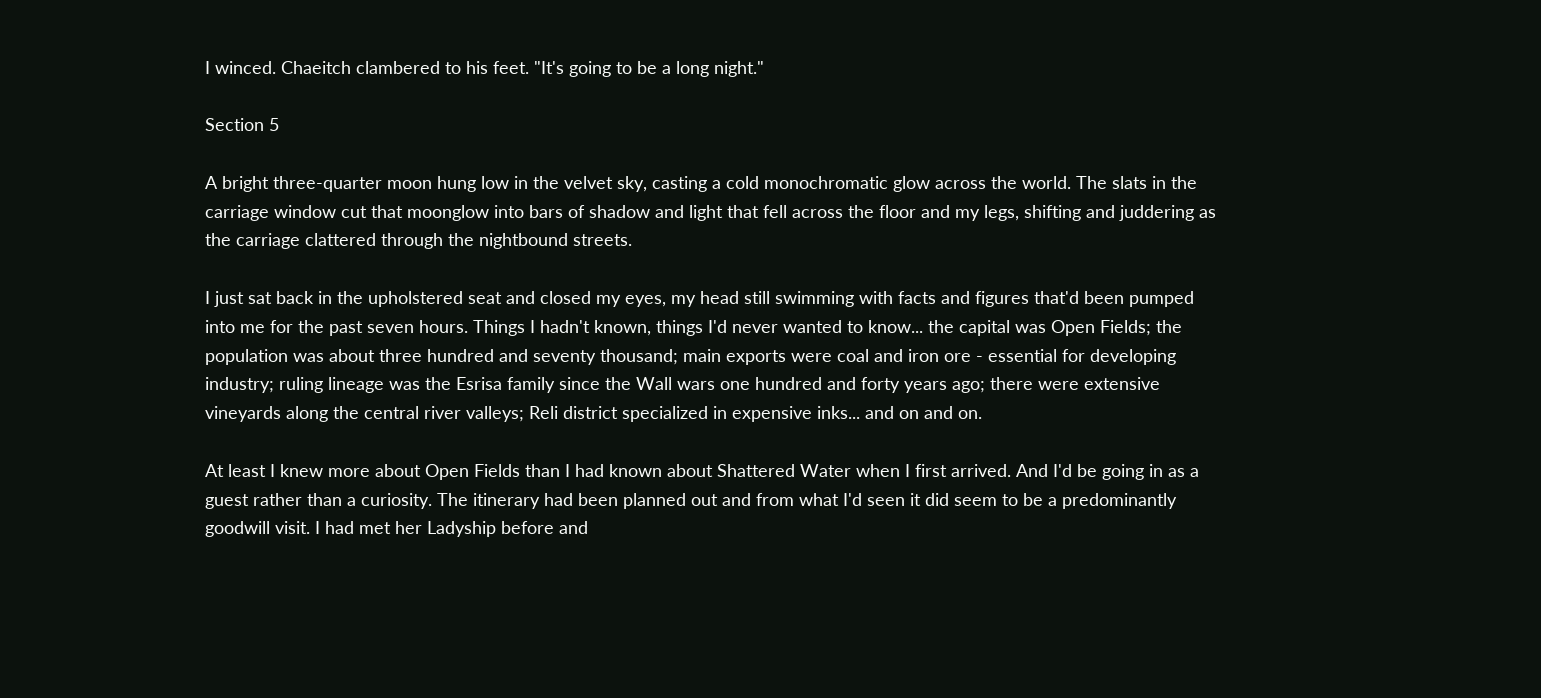I winced. Chaeitch clambered to his feet. "It's going to be a long night."

Section 5

A bright three-quarter moon hung low in the velvet sky, casting a cold monochromatic glow across the world. The slats in the carriage window cut that moonglow into bars of shadow and light that fell across the floor and my legs, shifting and juddering as the carriage clattered through the nightbound streets.

I just sat back in the upholstered seat and closed my eyes, my head still swimming with facts and figures that'd been pumped into me for the past seven hours. Things I hadn't known, things I'd never wanted to know... the capital was Open Fields; the population was about three hundred and seventy thousand; main exports were coal and iron ore - essential for developing industry; ruling lineage was the Esrisa family since the Wall wars one hundred and forty years ago; there were extensive vineyards along the central river valleys; Reli district specialized in expensive inks... and on and on.

At least I knew more about Open Fields than I had known about Shattered Water when I first arrived. And I'd be going in as a guest rather than a curiosity. The itinerary had been planned out and from what I'd seen it did seem to be a predominantly goodwill visit. I had met her Ladyship before and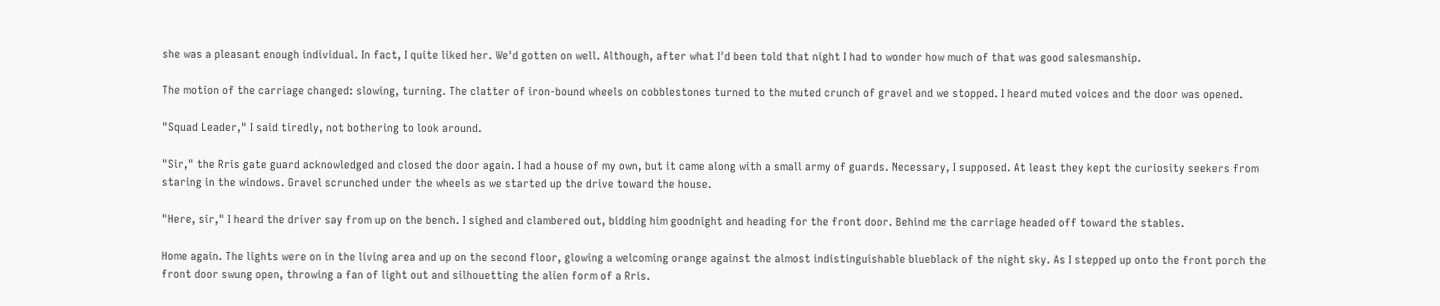she was a pleasant enough individual. In fact, I quite liked her. We'd gotten on well. Although, after what I'd been told that night I had to wonder how much of that was good salesmanship.

The motion of the carriage changed: slowing, turning. The clatter of iron-bound wheels on cobblestones turned to the muted crunch of gravel and we stopped. I heard muted voices and the door was opened.

"Squad Leader," I said tiredly, not bothering to look around.

"Sir," the Rris gate guard acknowledged and closed the door again. I had a house of my own, but it came along with a small army of guards. Necessary, I supposed. At least they kept the curiosity seekers from staring in the windows. Gravel scrunched under the wheels as we started up the drive toward the house.

"Here, sir," I heard the driver say from up on the bench. I sighed and clambered out, bidding him goodnight and heading for the front door. Behind me the carriage headed off toward the stables.

Home again. The lights were on in the living area and up on the second floor, glowing a welcoming orange against the almost indistinguishable blueblack of the night sky. As I stepped up onto the front porch the front door swung open, throwing a fan of light out and silhouetting the alien form of a Rris.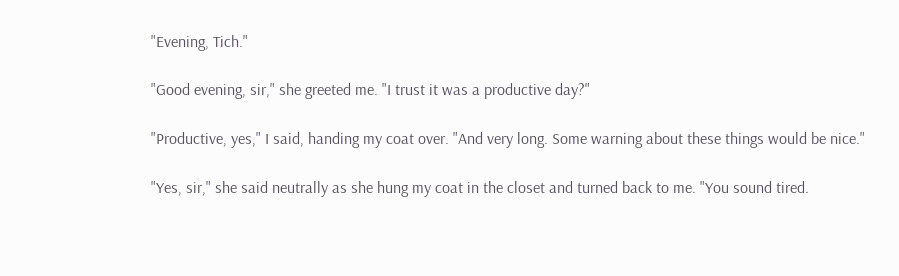"Evening, Tich."

"Good evening, sir," she greeted me. "I trust it was a productive day?"

"Productive, yes," I said, handing my coat over. "And very long. Some warning about these things would be nice."

"Yes, sir," she said neutrally as she hung my coat in the closet and turned back to me. "You sound tired.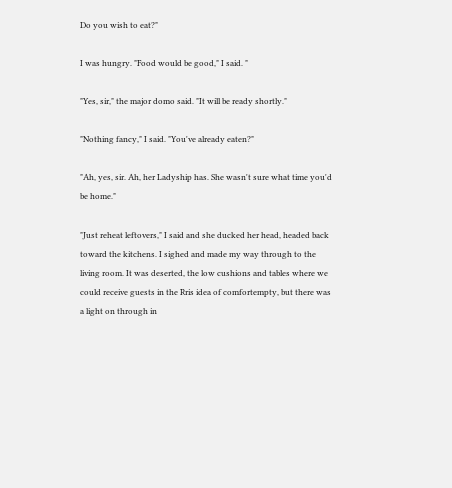Do you wish to eat?"

I was hungry. "Food would be good," I said. "

"Yes, sir," the major domo said. "It will be ready shortly."

"Nothing fancy," I said. "You've already eaten?"

"Ah, yes, sir. Ah, her Ladyship has. She wasn't sure what time you'd be home."

"Just reheat leftovers," I said and she ducked her head, headed back toward the kitchens. I sighed and made my way through to the living room. It was deserted, the low cushions and tables where we could receive guests in the Rris idea of comfortempty, but there was a light on through in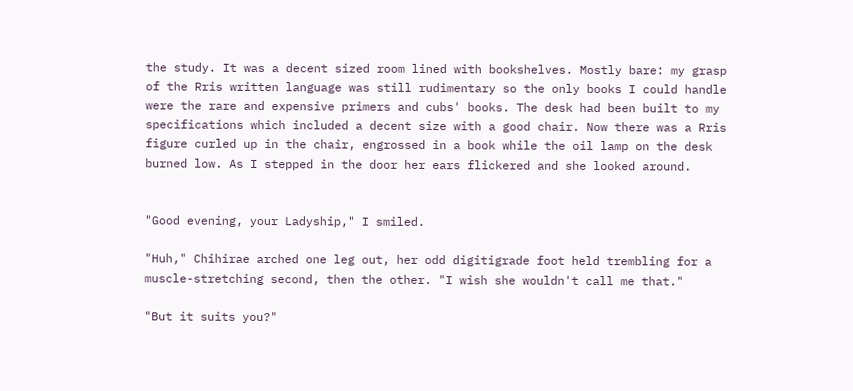the study. It was a decent sized room lined with bookshelves. Mostly bare: my grasp of the Rris written language was still rudimentary so the only books I could handle were the rare and expensive primers and cubs' books. The desk had been built to my specifications which included a decent size with a good chair. Now there was a Rris figure curled up in the chair, engrossed in a book while the oil lamp on the desk burned low. As I stepped in the door her ears flickered and she looked around.


"Good evening, your Ladyship," I smiled.

"Huh," Chihirae arched one leg out, her odd digitigrade foot held trembling for a muscle-stretching second, then the other. "I wish she wouldn't call me that."

"But it suits you?"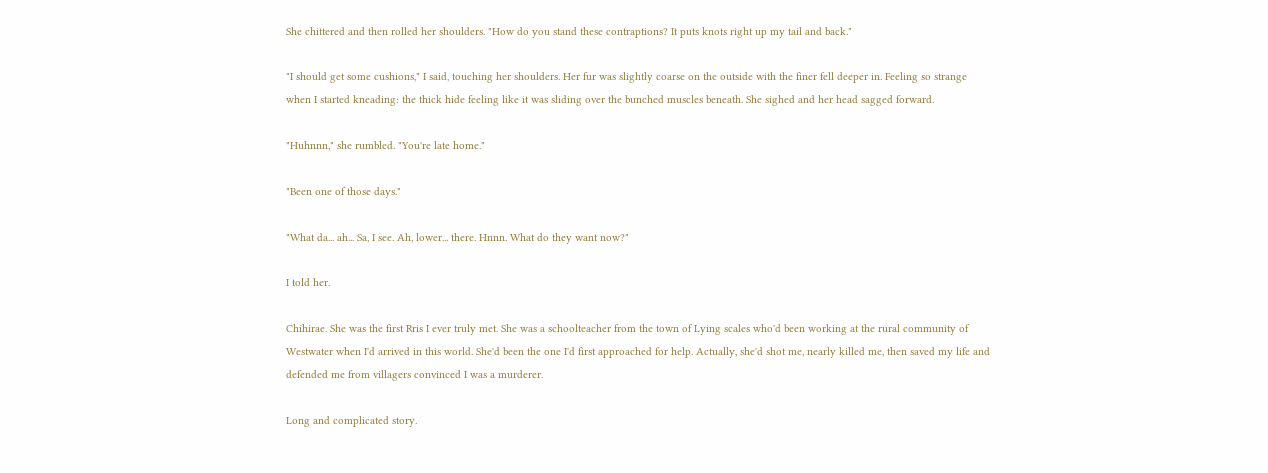She chittered and then rolled her shoulders. "How do you stand these contraptions? It puts knots right up my tail and back."

"I should get some cushions," I said, touching her shoulders. Her fur was slightly coarse on the outside with the finer fell deeper in. Feeling so strange when I started kneading: the thick hide feeling like it was sliding over the bunched muscles beneath. She sighed and her head sagged forward.

"Huhnnn," she rumbled. "You're late home."

"Been one of those days."

"What da... ah... Sa, I see. Ah, lower... there. Hnnn. What do they want now?"

I told her.

Chihirae. She was the first Rris I ever truly met. She was a schoolteacher from the town of Lying scales who'd been working at the rural community of Westwater when I'd arrived in this world. She'd been the one I'd first approached for help. Actually, she'd shot me, nearly killed me, then saved my life and defended me from villagers convinced I was a murderer.

Long and complicated story.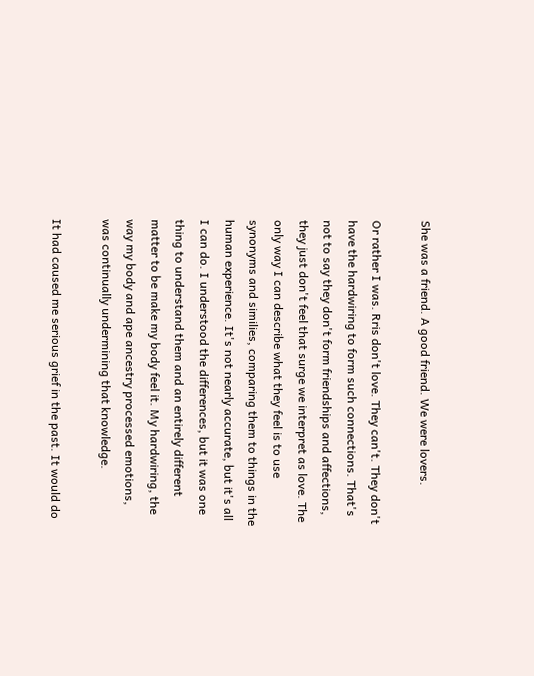She was a friend. A good friend. We were lovers.

Or rather I was. Rris don't love. They can't. They don't have the hardwiring to form such connections. That's not to say they don't form friendships and affections, they just don't feel that surge we interpret as love. The only way I can describe what they feel is to use synonyms and similies, comparing them to things in the human experience. It's not nearly accurate, but it's all I can do. I understood the differences, but it was one thing to understand them and an entirely different matter to be make my body feel it. My hardwiring, the way my body and ape ancestry processed emotions, was continually undermining that knowledge.

It had caused me serious grief in the past. It would do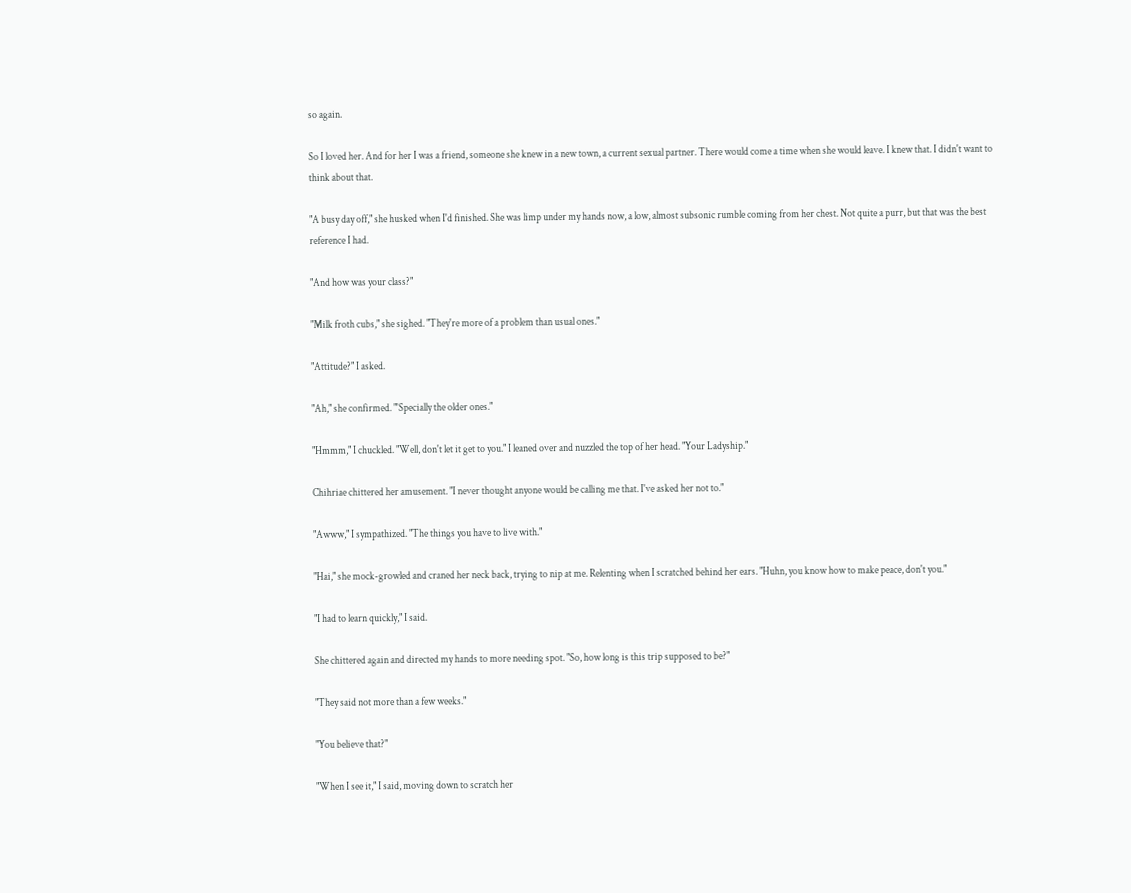so again.

So I loved her. And for her I was a friend, someone she knew in a new town, a current sexual partner. There would come a time when she would leave. I knew that. I didn't want to think about that.

"A busy day off," she husked when I'd finished. She was limp under my hands now, a low, almost subsonic rumble coming from her chest. Not quite a purr, but that was the best reference I had.

"And how was your class?"

"Milk froth cubs," she sighed. "They're more of a problem than usual ones."

"Attitude?" I asked.

"Ah," she confirmed. "'Specially the older ones."

"Hmmm," I chuckled. "Well, don't let it get to you." I leaned over and nuzzled the top of her head. "Your Ladyship."

Chihriae chittered her amusement. "I never thought anyone would be calling me that. I've asked her not to."

"Awww," I sympathized. "The things you have to live with."

"Hai," she mock-growled and craned her neck back, trying to nip at me. Relenting when I scratched behind her ears. "Huhn, you know how to make peace, don't you."

"I had to learn quickly," I said.

She chittered again and directed my hands to more needing spot. "So, how long is this trip supposed to be?"

"They said not more than a few weeks."

"You believe that?"

"When I see it," I said, moving down to scratch her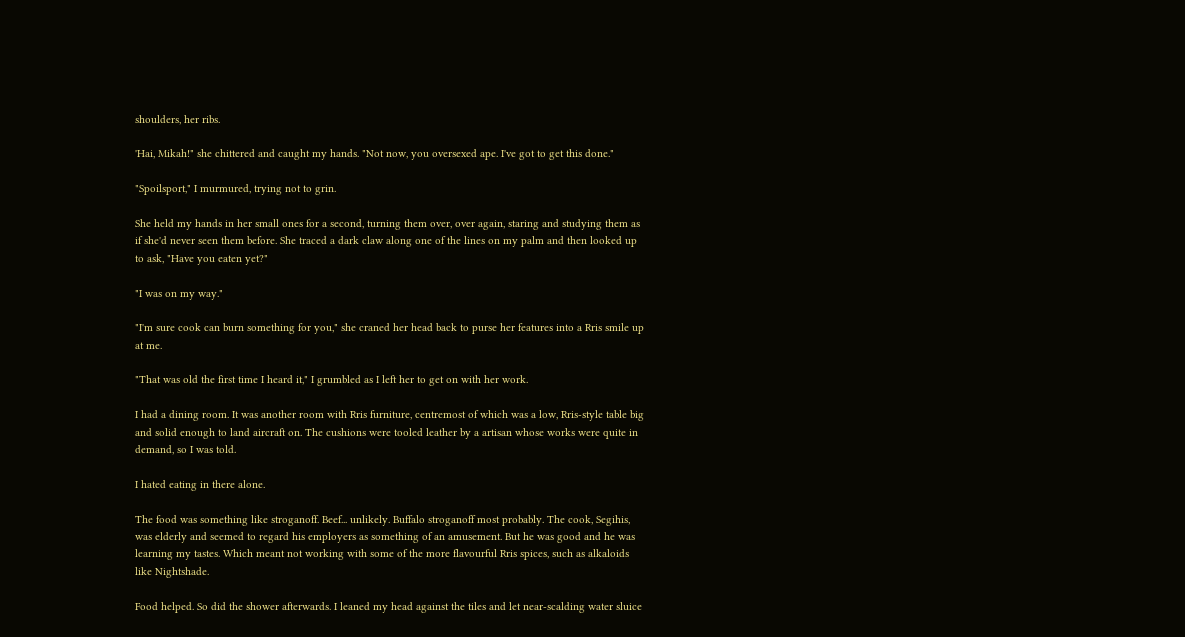shoulders, her ribs.

'Hai, Mikah!" she chittered and caught my hands. "Not now, you oversexed ape. I've got to get this done."

"Spoilsport," I murmured, trying not to grin.

She held my hands in her small ones for a second, turning them over, over again, staring and studying them as if she'd never seen them before. She traced a dark claw along one of the lines on my palm and then looked up to ask, "Have you eaten yet?"

"I was on my way."

"I'm sure cook can burn something for you," she craned her head back to purse her features into a Rris smile up at me.

"That was old the first time I heard it," I grumbled as I left her to get on with her work.

I had a dining room. It was another room with Rris furniture, centremost of which was a low, Rris-style table big and solid enough to land aircraft on. The cushions were tooled leather by a artisan whose works were quite in demand, so I was told.

I hated eating in there alone.

The food was something like stroganoff. Beef... unlikely. Buffalo stroganoff most probably. The cook, Segihis, was elderly and seemed to regard his employers as something of an amusement. But he was good and he was learning my tastes. Which meant not working with some of the more flavourful Rris spices, such as alkaloids like Nightshade.

Food helped. So did the shower afterwards. I leaned my head against the tiles and let near-scalding water sluice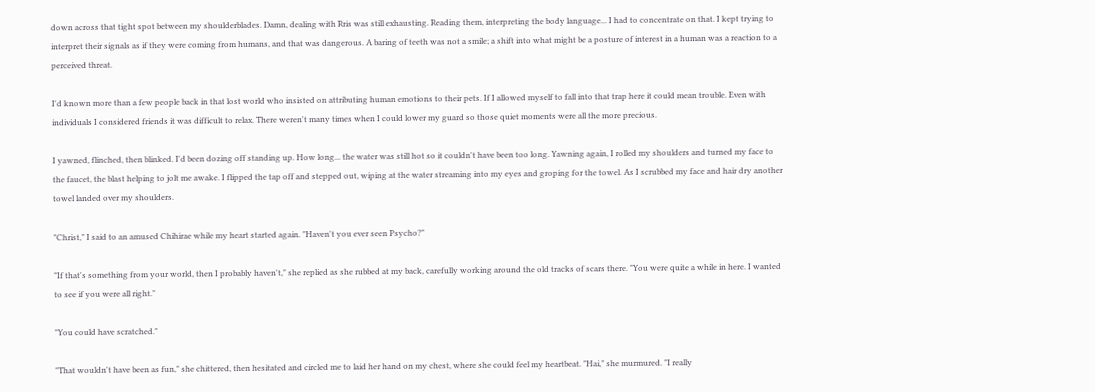down across that tight spot between my shoulderblades. Damn, dealing with Rris was still exhausting. Reading them, interpreting the body language... I had to concentrate on that. I kept trying to interpret their signals as if they were coming from humans, and that was dangerous. A baring of teeth was not a smile; a shift into what might be a posture of interest in a human was a reaction to a perceived threat.

I'd known more than a few people back in that lost world who insisted on attributing human emotions to their pets. If I allowed myself to fall into that trap here it could mean trouble. Even with individuals I considered friends it was difficult to relax. There weren't many times when I could lower my guard so those quiet moments were all the more precious.

I yawned, flinched, then blinked. I'd been dozing off standing up. How long... the water was still hot so it couldn't have been too long. Yawning again, I rolled my shoulders and turned my face to the faucet, the blast helping to jolt me awake. I flipped the tap off and stepped out, wiping at the water streaming into my eyes and groping for the towel. As I scrubbed my face and hair dry another towel landed over my shoulders.

"Christ," I said to an amused Chihirae while my heart started again. "Haven't you ever seen Psycho?"

"If that's something from your world, then I probably haven't," she replied as she rubbed at my back, carefully working around the old tracks of scars there. "You were quite a while in here. I wanted to see if you were all right."

"You could have scratched."

"That wouldn't have been as fun," she chittered, then hesitated and circled me to laid her hand on my chest, where she could feel my heartbeat. "Hai," she murmured. "I really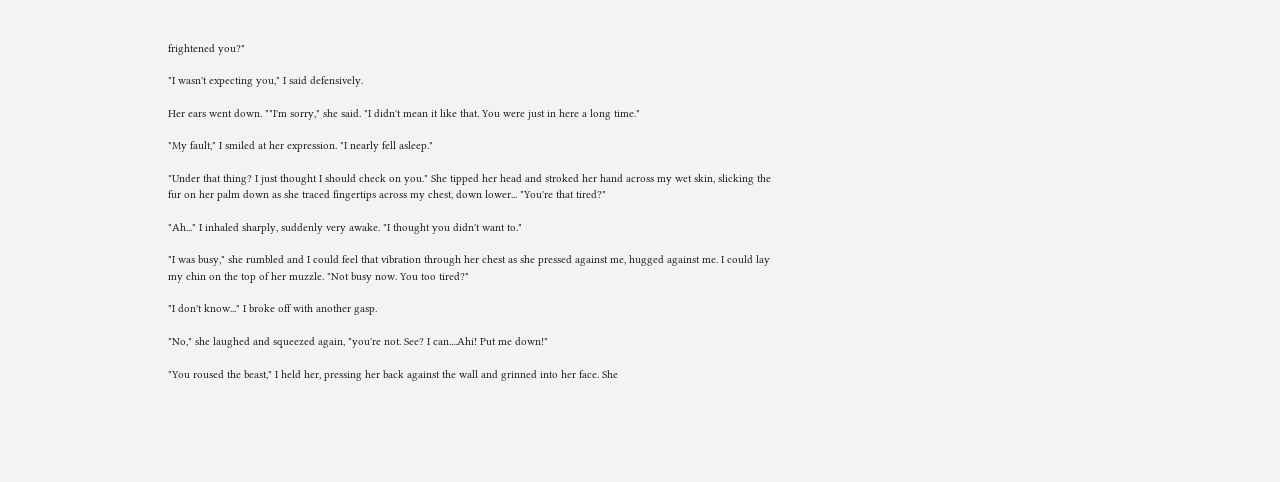frightened you?"

"I wasn't expecting you," I said defensively.

Her ears went down. ""I'm sorry," she said. "I didn't mean it like that. You were just in here a long time."

"My fault," I smiled at her expression. "I nearly fell asleep."

"Under that thing? I just thought I should check on you." She tipped her head and stroked her hand across my wet skin, slicking the fur on her palm down as she traced fingertips across my chest, down lower... "You're that tired?"

"Ah..." I inhaled sharply, suddenly very awake. "I thought you didn't want to."

"I was busy," she rumbled and I could feel that vibration through her chest as she pressed against me, hugged against me. I could lay my chin on the top of her muzzle. "Not busy now. You too tired?"

"I don't know..." I broke off with another gasp.

"No," she laughed and squeezed again, "you're not. See? I can....Ahi! Put me down!"

"You roused the beast," I held her, pressing her back against the wall and grinned into her face. She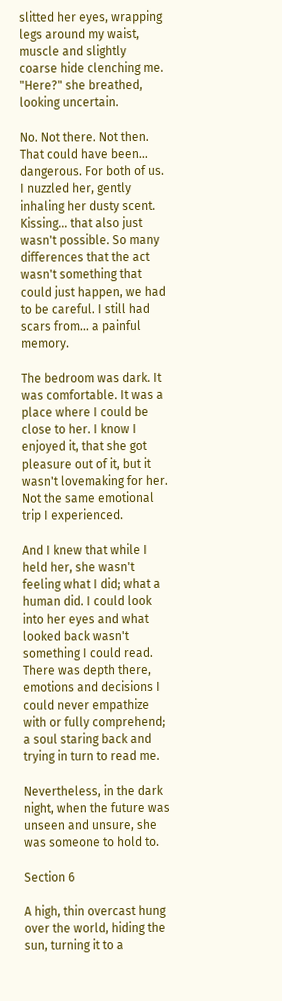slitted her eyes, wrapping legs around my waist, muscle and slightly coarse hide clenching me. "Here?" she breathed, looking uncertain.

No. Not there. Not then. That could have been... dangerous. For both of us. I nuzzled her, gently inhaling her dusty scent. Kissing... that also just wasn't possible. So many differences that the act wasn't something that could just happen, we had to be careful. I still had scars from... a painful memory.

The bedroom was dark. It was comfortable. It was a place where I could be close to her. I know I enjoyed it, that she got pleasure out of it, but it wasn't lovemaking for her. Not the same emotional trip I experienced.

And I knew that while I held her, she wasn't feeling what I did; what a human did. I could look into her eyes and what looked back wasn't something I could read. There was depth there, emotions and decisions I could never empathize with or fully comprehend; a soul staring back and trying in turn to read me.

Nevertheless, in the dark night, when the future was unseen and unsure, she was someone to hold to.

Section 6

A high, thin overcast hung over the world, hiding the sun, turning it to a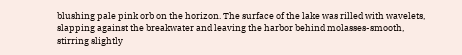blushing pale pink orb on the horizon. The surface of the lake was rilled with wavelets, slapping against the breakwater and leaving the harbor behind molasses-smooth, stirring slightly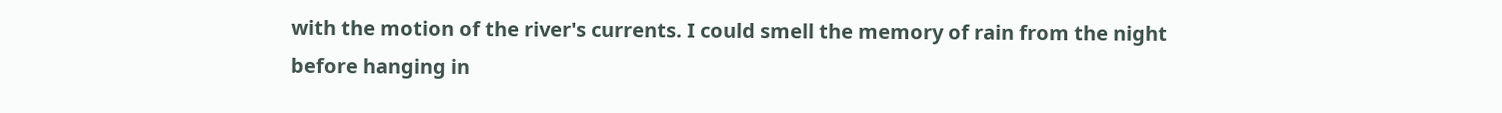with the motion of the river's currents. I could smell the memory of rain from the night before hanging in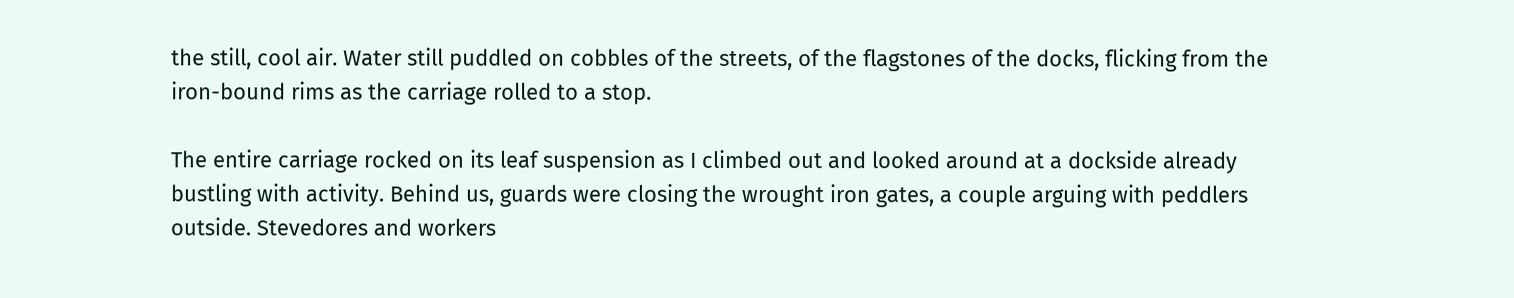the still, cool air. Water still puddled on cobbles of the streets, of the flagstones of the docks, flicking from the iron-bound rims as the carriage rolled to a stop.

The entire carriage rocked on its leaf suspension as I climbed out and looked around at a dockside already bustling with activity. Behind us, guards were closing the wrought iron gates, a couple arguing with peddlers outside. Stevedores and workers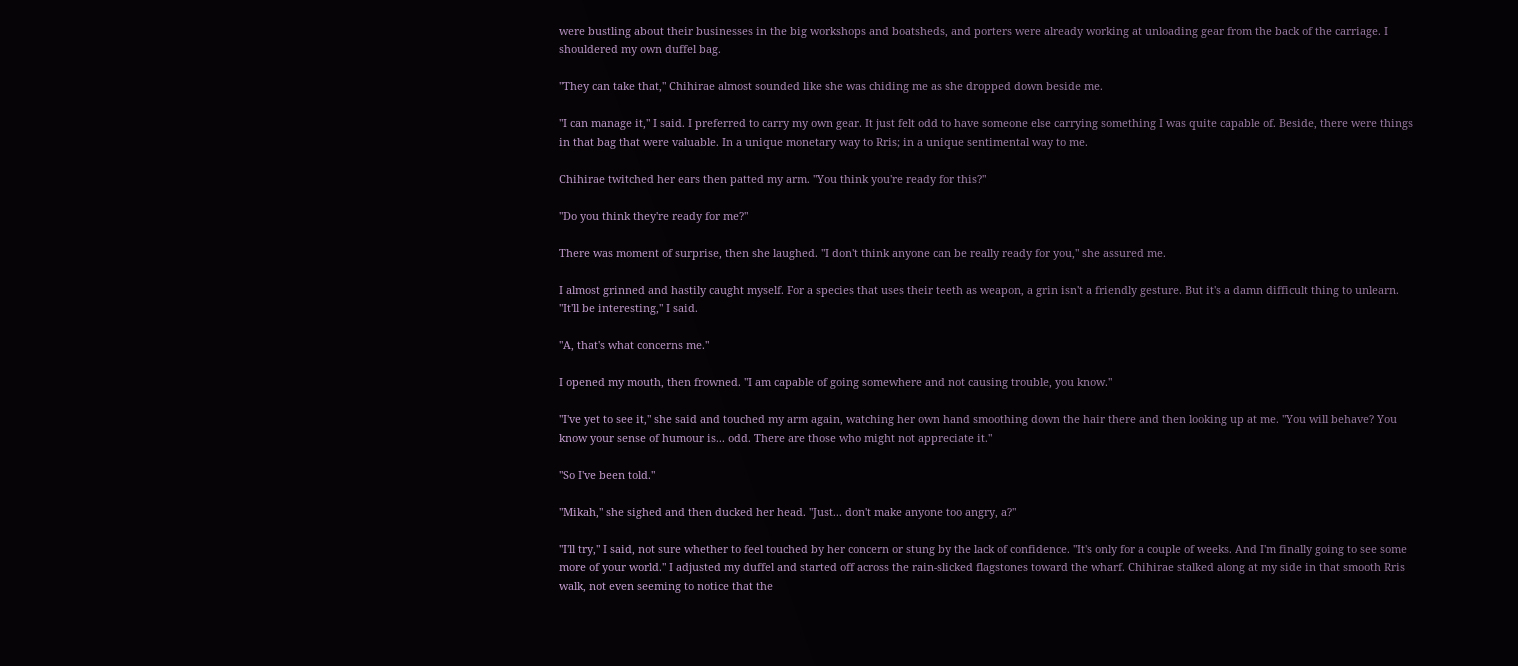were bustling about their businesses in the big workshops and boatsheds, and porters were already working at unloading gear from the back of the carriage. I shouldered my own duffel bag.

"They can take that," Chihirae almost sounded like she was chiding me as she dropped down beside me.

"I can manage it," I said. I preferred to carry my own gear. It just felt odd to have someone else carrying something I was quite capable of. Beside, there were things in that bag that were valuable. In a unique monetary way to Rris; in a unique sentimental way to me.

Chihirae twitched her ears then patted my arm. "You think you're ready for this?"

"Do you think they're ready for me?"

There was moment of surprise, then she laughed. "I don't think anyone can be really ready for you," she assured me.

I almost grinned and hastily caught myself. For a species that uses their teeth as weapon, a grin isn't a friendly gesture. But it's a damn difficult thing to unlearn. "It'll be interesting," I said.

"A, that's what concerns me."

I opened my mouth, then frowned. "I am capable of going somewhere and not causing trouble, you know."

"I've yet to see it," she said and touched my arm again, watching her own hand smoothing down the hair there and then looking up at me. "You will behave? You know your sense of humour is... odd. There are those who might not appreciate it."

"So I've been told."

"Mikah," she sighed and then ducked her head. "Just... don't make anyone too angry, a?"

"I'll try," I said, not sure whether to feel touched by her concern or stung by the lack of confidence. "It's only for a couple of weeks. And I'm finally going to see some more of your world." I adjusted my duffel and started off across the rain-slicked flagstones toward the wharf. Chihirae stalked along at my side in that smooth Rris walk, not even seeming to notice that the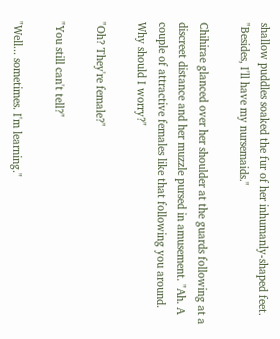shallow puddles soaked the fur of her inhumanly-shaped feet. "Besides, I'll have my nursemaids."

Chihirae glanced over her shoulder at the guards following at a discreet distance and her muzzle pursed in amusement. "Ah. A couple of attractive females like that following you around. Why should I worry?"

"Oh? They're female?"

"You still can't tell?"

"Well... sometimes. I'm learning."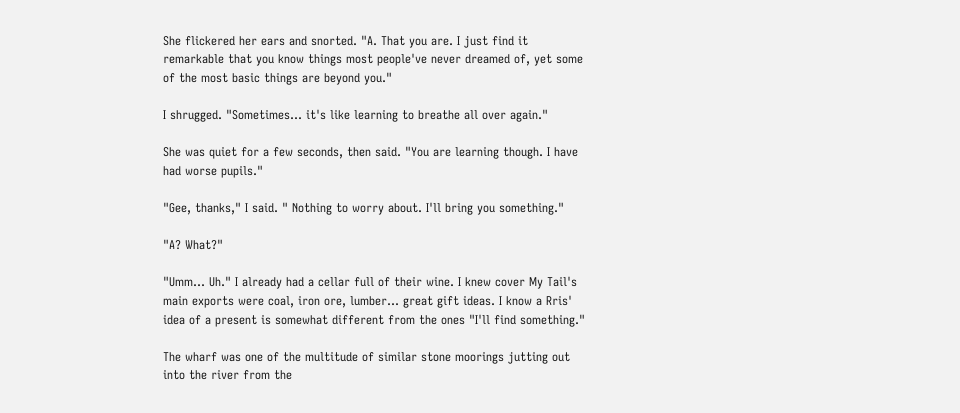She flickered her ears and snorted. "A. That you are. I just find it remarkable that you know things most people've never dreamed of, yet some of the most basic things are beyond you."

I shrugged. "Sometimes... it's like learning to breathe all over again."

She was quiet for a few seconds, then said. "You are learning though. I have had worse pupils."

"Gee, thanks," I said. " Nothing to worry about. I'll bring you something."

"A? What?"

"Umm... Uh." I already had a cellar full of their wine. I knew cover My Tail's main exports were coal, iron ore, lumber... great gift ideas. I know a Rris' idea of a present is somewhat different from the ones "I'll find something."

The wharf was one of the multitude of similar stone moorings jutting out into the river from the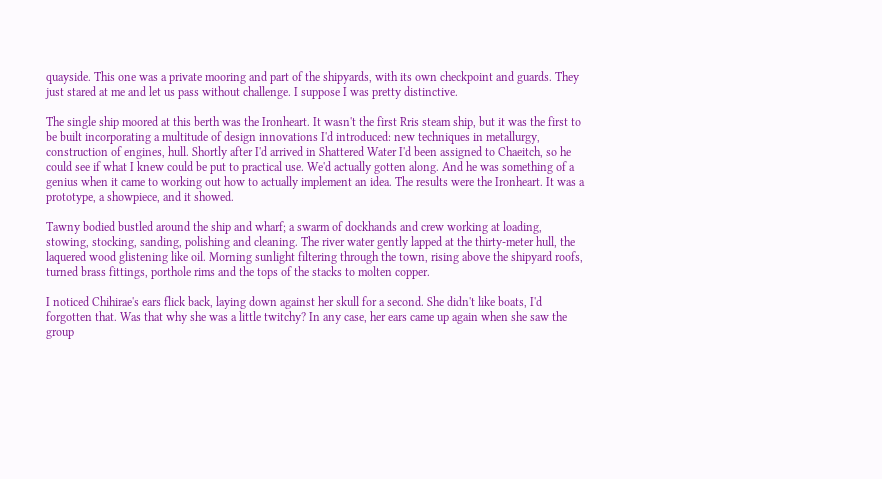quayside. This one was a private mooring and part of the shipyards, with its own checkpoint and guards. They just stared at me and let us pass without challenge. I suppose I was pretty distinctive.

The single ship moored at this berth was the Ironheart. It wasn't the first Rris steam ship, but it was the first to be built incorporating a multitude of design innovations I'd introduced: new techniques in metallurgy, construction of engines, hull. Shortly after I'd arrived in Shattered Water I'd been assigned to Chaeitch, so he could see if what I knew could be put to practical use. We'd actually gotten along. And he was something of a genius when it came to working out how to actually implement an idea. The results were the Ironheart. It was a prototype, a showpiece, and it showed.

Tawny bodied bustled around the ship and wharf; a swarm of dockhands and crew working at loading, stowing, stocking, sanding, polishing and cleaning. The river water gently lapped at the thirty-meter hull, the laquered wood glistening like oil. Morning sunlight filtering through the town, rising above the shipyard roofs, turned brass fittings, porthole rims and the tops of the stacks to molten copper.

I noticed Chihirae's ears flick back, laying down against her skull for a second. She didn't like boats, I'd forgotten that. Was that why she was a little twitchy? In any case, her ears came up again when she saw the group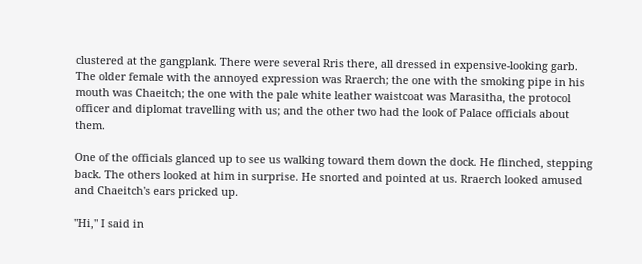clustered at the gangplank. There were several Rris there, all dressed in expensive-looking garb. The older female with the annoyed expression was Rraerch; the one with the smoking pipe in his mouth was Chaeitch; the one with the pale white leather waistcoat was Marasitha, the protocol officer and diplomat travelling with us; and the other two had the look of Palace officials about them.

One of the officials glanced up to see us walking toward them down the dock. He flinched, stepping back. The others looked at him in surprise. He snorted and pointed at us. Rraerch looked amused and Chaeitch's ears pricked up.

"Hi," I said in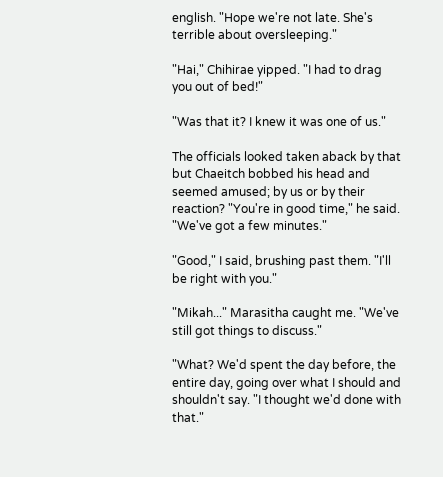english. "Hope we're not late. She's terrible about oversleeping."

"Hai," Chihirae yipped. "I had to drag you out of bed!"

"Was that it? I knew it was one of us."

The officials looked taken aback by that but Chaeitch bobbed his head and seemed amused; by us or by their reaction? "You're in good time," he said. "We've got a few minutes."

"Good," I said, brushing past them. "I'll be right with you."

"Mikah..." Marasitha caught me. "We've still got things to discuss."

"What? We'd spent the day before, the entire day, going over what I should and shouldn't say. "I thought we'd done with that."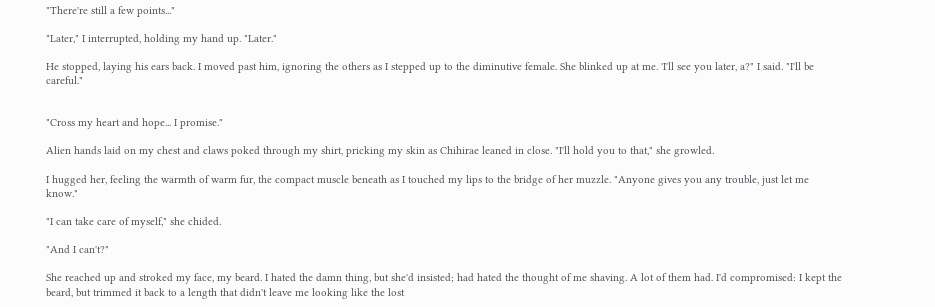"There're still a few points..."

"Later," I interrupted, holding my hand up. "Later."

He stopped, laying his ears back. I moved past him, ignoring the others as I stepped up to the diminutive female. She blinked up at me. 'I'll see you later, a?" I said. "I'll be careful."


"Cross my heart and hope... I promise."

Alien hands laid on my chest and claws poked through my shirt, pricking my skin as Chihirae leaned in close. "I'll hold you to that," she growled.

I hugged her, feeling the warmth of warm fur, the compact muscle beneath as I touched my lips to the bridge of her muzzle. "Anyone gives you any trouble, just let me know."

"I can take care of myself," she chided.

"And I can't?"

She reached up and stroked my face, my beard. I hated the damn thing, but she'd insisted; had hated the thought of me shaving. A lot of them had. I'd compromised: I kept the beard, but trimmed it back to a length that didn't leave me looking like the lost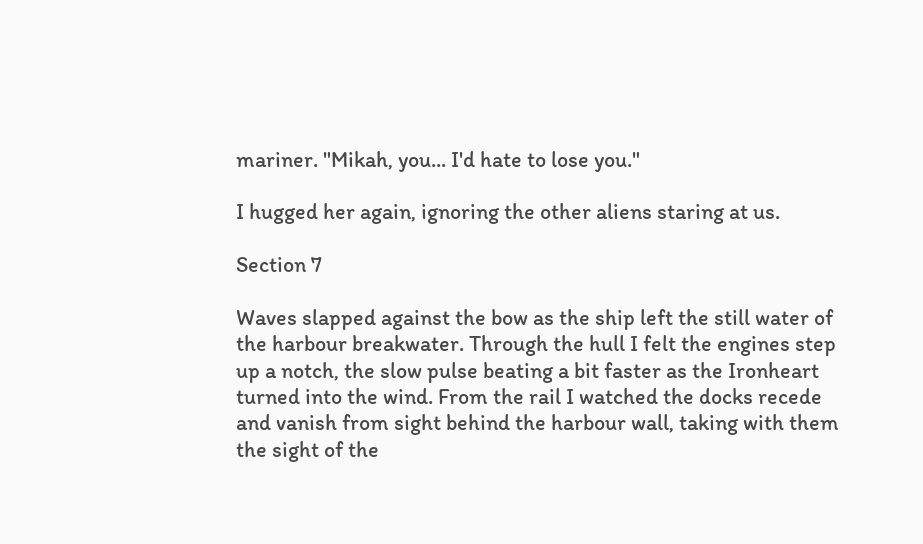mariner. "Mikah, you... I'd hate to lose you."

I hugged her again, ignoring the other aliens staring at us.

Section 7

Waves slapped against the bow as the ship left the still water of the harbour breakwater. Through the hull I felt the engines step up a notch, the slow pulse beating a bit faster as the Ironheart turned into the wind. From the rail I watched the docks recede and vanish from sight behind the harbour wall, taking with them the sight of the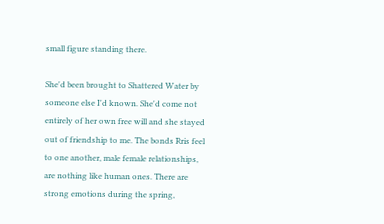small figure standing there.

She'd been brought to Shattered Water by someone else I'd known. She'd come not entirely of her own free will and she stayed out of friendship to me. The bonds Rris feel to one another, male female relationships, are nothing like human ones. There are strong emotions during the spring,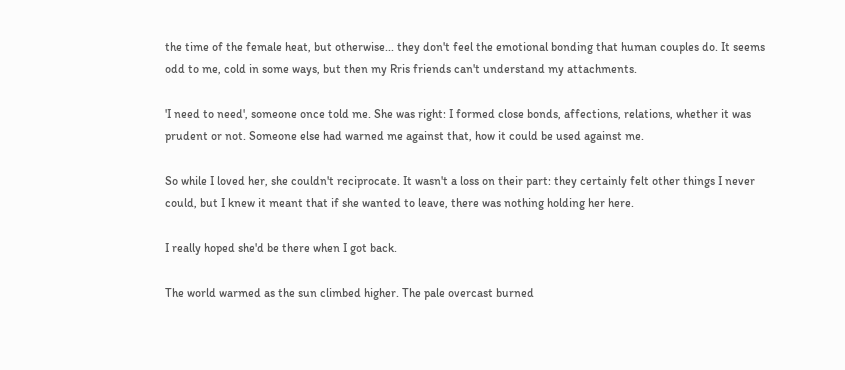the time of the female heat, but otherwise... they don't feel the emotional bonding that human couples do. It seems odd to me, cold in some ways, but then my Rris friends can't understand my attachments.

'I need to need', someone once told me. She was right: I formed close bonds, affections, relations, whether it was prudent or not. Someone else had warned me against that, how it could be used against me.

So while I loved her, she couldn't reciprocate. It wasn't a loss on their part: they certainly felt other things I never could, but I knew it meant that if she wanted to leave, there was nothing holding her here.

I really hoped she'd be there when I got back.

The world warmed as the sun climbed higher. The pale overcast burned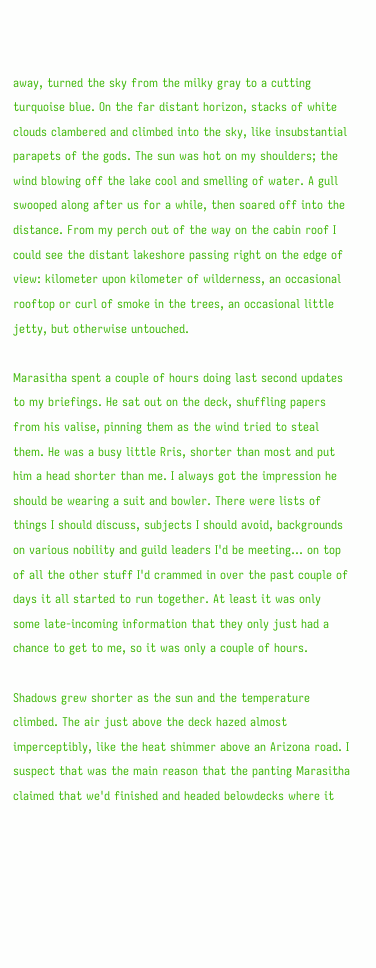away, turned the sky from the milky gray to a cutting turquoise blue. On the far distant horizon, stacks of white clouds clambered and climbed into the sky, like insubstantial parapets of the gods. The sun was hot on my shoulders; the wind blowing off the lake cool and smelling of water. A gull swooped along after us for a while, then soared off into the distance. From my perch out of the way on the cabin roof I could see the distant lakeshore passing right on the edge of view: kilometer upon kilometer of wilderness, an occasional rooftop or curl of smoke in the trees, an occasional little jetty, but otherwise untouched.

Marasitha spent a couple of hours doing last second updates to my briefings. He sat out on the deck, shuffling papers from his valise, pinning them as the wind tried to steal them. He was a busy little Rris, shorter than most and put him a head shorter than me. I always got the impression he should be wearing a suit and bowler. There were lists of things I should discuss, subjects I should avoid, backgrounds on various nobility and guild leaders I'd be meeting... on top of all the other stuff I'd crammed in over the past couple of days it all started to run together. At least it was only some late-incoming information that they only just had a chance to get to me, so it was only a couple of hours.

Shadows grew shorter as the sun and the temperature climbed. The air just above the deck hazed almost imperceptibly, like the heat shimmer above an Arizona road. I suspect that was the main reason that the panting Marasitha claimed that we'd finished and headed belowdecks where it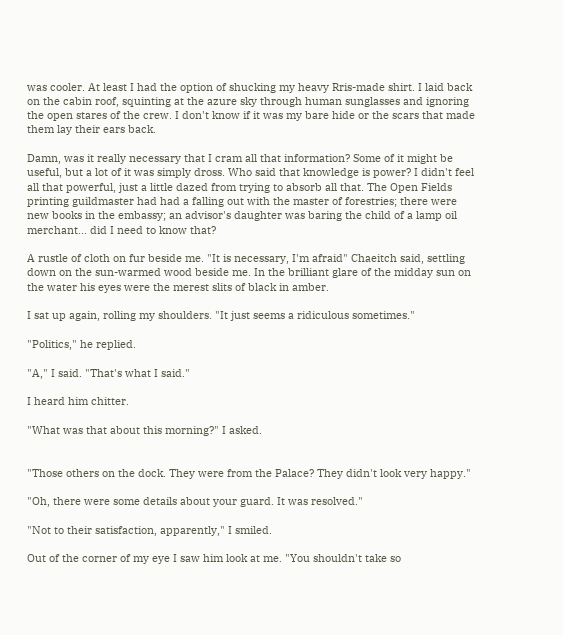was cooler. At least I had the option of shucking my heavy Rris-made shirt. I laid back on the cabin roof, squinting at the azure sky through human sunglasses and ignoring the open stares of the crew. I don't know if it was my bare hide or the scars that made them lay their ears back.

Damn, was it really necessary that I cram all that information? Some of it might be useful, but a lot of it was simply dross. Who said that knowledge is power? I didn't feel all that powerful, just a little dazed from trying to absorb all that. The Open Fields printing guildmaster had had a falling out with the master of forestries; there were new books in the embassy; an advisor's daughter was baring the child of a lamp oil merchant... did I need to know that?

A rustle of cloth on fur beside me. "It is necessary, I'm afraid" Chaeitch said, settling down on the sun-warmed wood beside me. In the brilliant glare of the midday sun on the water his eyes were the merest slits of black in amber.

I sat up again, rolling my shoulders. "It just seems a ridiculous sometimes."

"Politics," he replied.

"A," I said. "That's what I said."

I heard him chitter.

"What was that about this morning?" I asked.


"Those others on the dock. They were from the Palace? They didn't look very happy."

"Oh, there were some details about your guard. It was resolved."

"Not to their satisfaction, apparently," I smiled.

Out of the corner of my eye I saw him look at me. "You shouldn't take so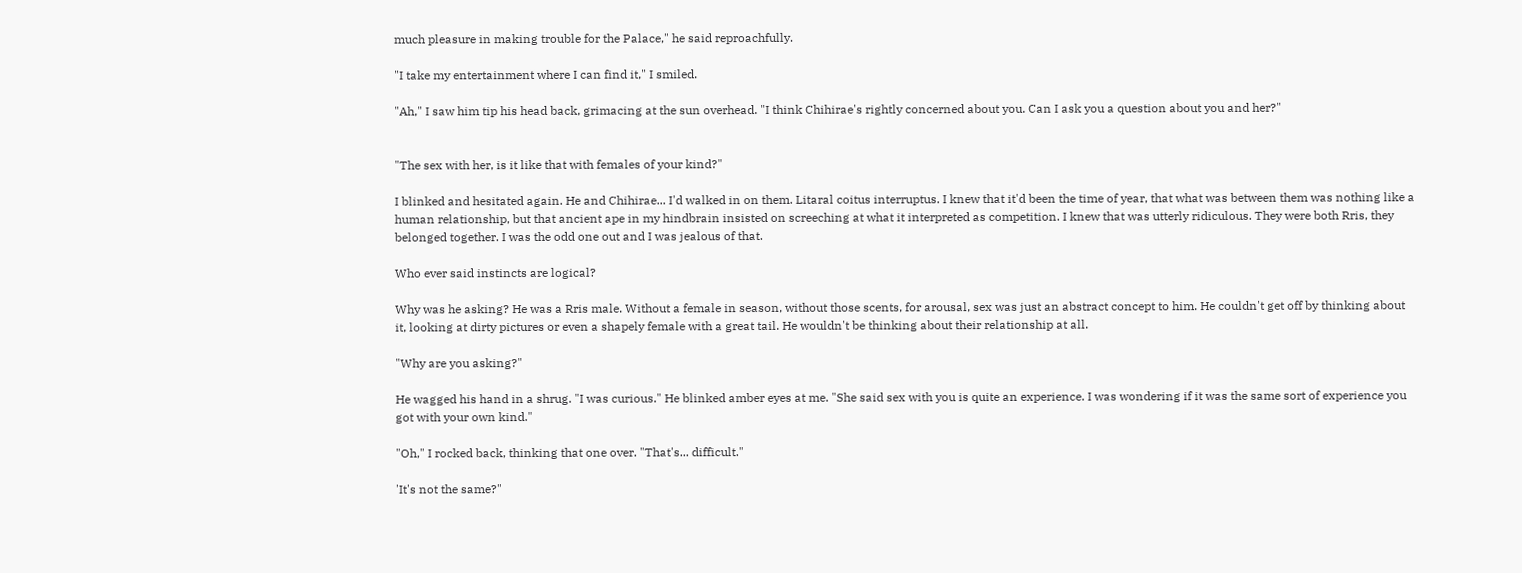much pleasure in making trouble for the Palace," he said reproachfully.

"I take my entertainment where I can find it," I smiled.

"Ah," I saw him tip his head back, grimacing at the sun overhead. "I think Chihirae's rightly concerned about you. Can I ask you a question about you and her?"


"The sex with her, is it like that with females of your kind?"

I blinked and hesitated again. He and Chihirae... I'd walked in on them. Litaral coitus interruptus. I knew that it'd been the time of year, that what was between them was nothing like a human relationship, but that ancient ape in my hindbrain insisted on screeching at what it interpreted as competition. I knew that was utterly ridiculous. They were both Rris, they belonged together. I was the odd one out and I was jealous of that.

Who ever said instincts are logical?

Why was he asking? He was a Rris male. Without a female in season, without those scents, for arousal, sex was just an abstract concept to him. He couldn't get off by thinking about it, looking at dirty pictures or even a shapely female with a great tail. He wouldn't be thinking about their relationship at all.

"Why are you asking?"

He wagged his hand in a shrug. "I was curious." He blinked amber eyes at me. "She said sex with you is quite an experience. I was wondering if it was the same sort of experience you got with your own kind."

"Oh," I rocked back, thinking that one over. "That's... difficult."

'It's not the same?"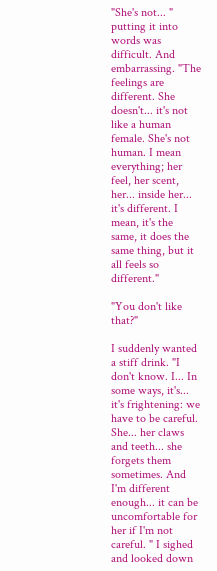"She's not... " putting it into words was difficult. And embarrassing. "The feelings are different. She doesn't... it's not like a human female. She's not human. I mean everything; her feel, her scent, her... inside her... it's different. I mean, it's the same, it does the same thing, but it all feels so different."

"You don't like that?"

I suddenly wanted a stiff drink. "I don't know. I... In some ways, it's... it's frightening: we have to be careful. She... her claws and teeth... she forgets them sometimes. And I'm different enough... it can be uncomfortable for her if I'm not careful. " I sighed and looked down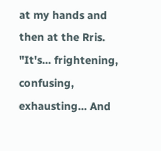at my hands and then at the Rris. "It's... frightening, confusing, exhausting... And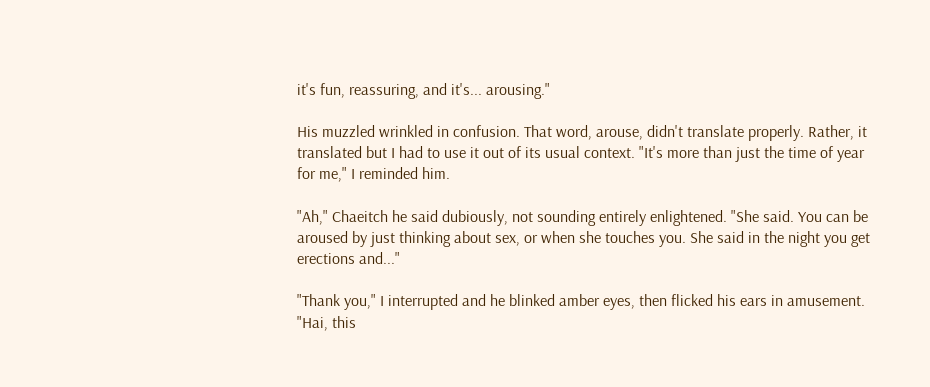it's fun, reassuring, and it's... arousing."

His muzzled wrinkled in confusion. That word, arouse, didn't translate properly. Rather, it translated but I had to use it out of its usual context. "It's more than just the time of year for me," I reminded him.

"Ah," Chaeitch he said dubiously, not sounding entirely enlightened. "She said. You can be aroused by just thinking about sex, or when she touches you. She said in the night you get erections and..."

"Thank you," I interrupted and he blinked amber eyes, then flicked his ears in amusement. "Hai, this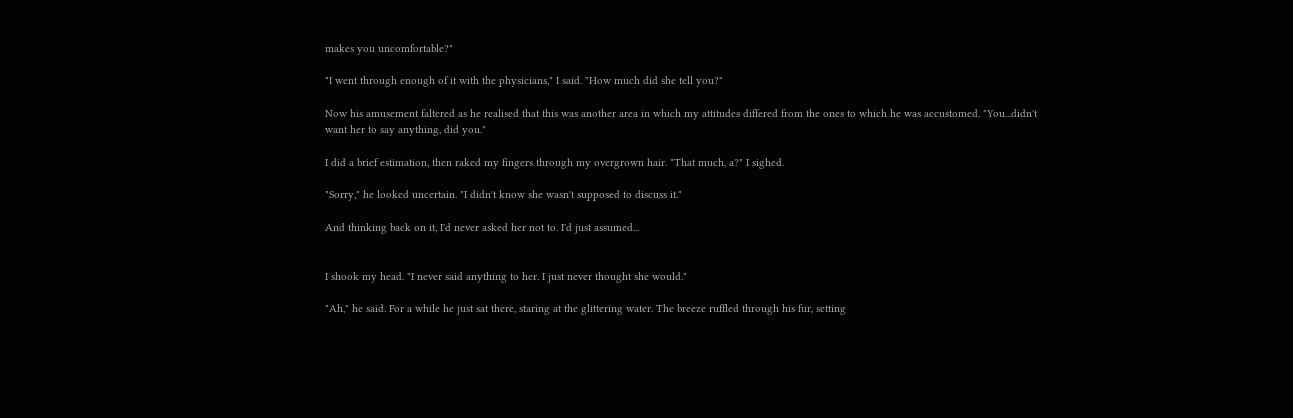makes you uncomfortable?"

"I went through enough of it with the physicians," I said. "How much did she tell you?"

Now his amusement faltered as he realised that this was another area in which my attitudes differed from the ones to which he was accustomed. "You...didn't want her to say anything, did you."

I did a brief estimation, then raked my fingers through my overgrown hair. "That much, a?" I sighed.

"Sorry," he looked uncertain. "I didn't know she wasn't supposed to discuss it."

And thinking back on it, I'd never asked her not to. I'd just assumed...


I shook my head. "I never said anything to her. I just never thought she would."

"Ah," he said. For a while he just sat there, staring at the glittering water. The breeze ruffled through his fur, setting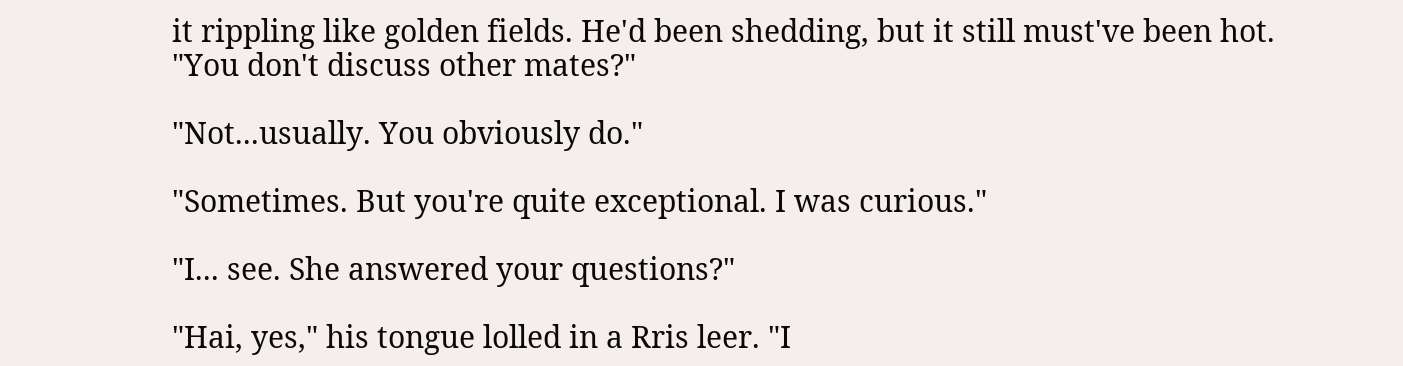it rippling like golden fields. He'd been shedding, but it still must've been hot. "You don't discuss other mates?"

"Not...usually. You obviously do."

"Sometimes. But you're quite exceptional. I was curious."

"I... see. She answered your questions?"

"Hai, yes," his tongue lolled in a Rris leer. "I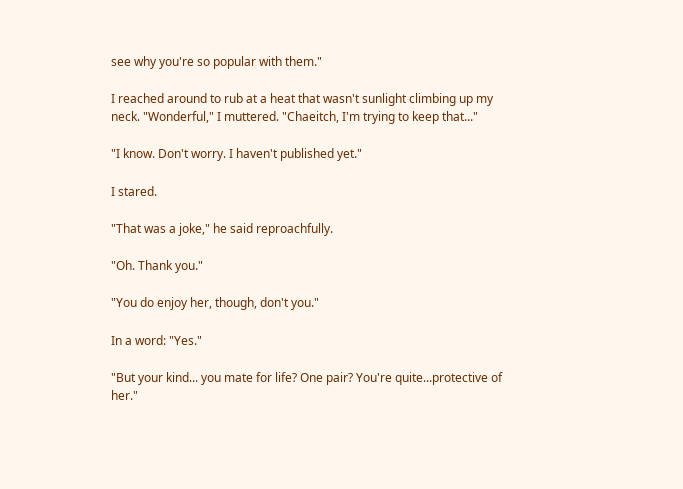see why you're so popular with them."

I reached around to rub at a heat that wasn't sunlight climbing up my neck. "Wonderful," I muttered. "Chaeitch, I'm trying to keep that..."

"I know. Don't worry. I haven't published yet."

I stared.

"That was a joke," he said reproachfully.

"Oh. Thank you."

"You do enjoy her, though, don't you."

In a word: "Yes."

"But your kind... you mate for life? One pair? You're quite...protective of her."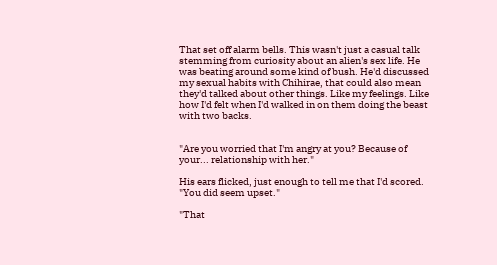That set off alarm bells. This wasn't just a casual talk stemming from curiosity about an alien's sex life. He was beating around some kind of bush. He'd discussed my sexual habits with Chihirae, that could also mean they'd talked about other things. Like my feelings. Like how I'd felt when I'd walked in on them doing the beast with two backs.


"Are you worried that I'm angry at you? Because of your... relationship with her."

His ears flicked, just enough to tell me that I'd scored. "You did seem upset."

"That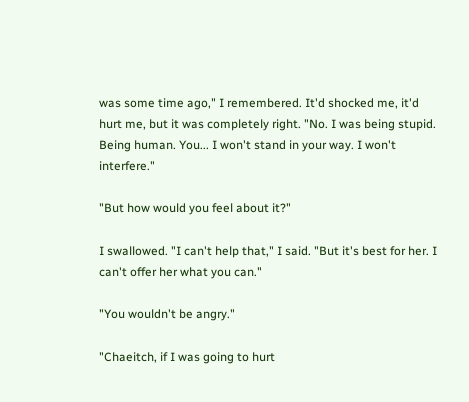was some time ago," I remembered. It'd shocked me, it'd hurt me, but it was completely right. "No. I was being stupid. Being human. You... I won't stand in your way. I won't interfere."

"But how would you feel about it?"

I swallowed. "I can't help that," I said. "But it's best for her. I can't offer her what you can."

"You wouldn't be angry."

"Chaeitch, if I was going to hurt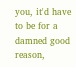you, it'd have to be for a damned good reason,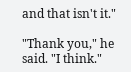and that isn't it."

"Thank you," he said. "I think."